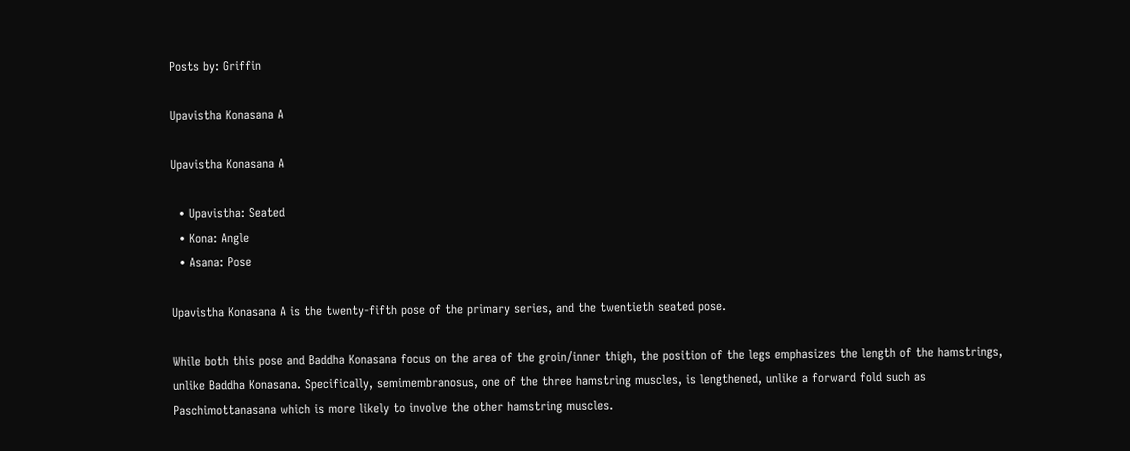Posts by: Griffin

Upavistha Konasana A

Upavistha Konasana A

  • Upavistha: Seated
  • Kona: Angle
  • Asana: Pose

Upavistha Konasana A is the twenty-fifth pose of the primary series, and the twentieth seated pose.

While both this pose and Baddha Konasana focus on the area of the groin/inner thigh, the position of the legs emphasizes the length of the hamstrings, unlike Baddha Konasana. Specifically, semimembranosus, one of the three hamstring muscles, is lengthened, unlike a forward fold such as Paschimottanasana which is more likely to involve the other hamstring muscles.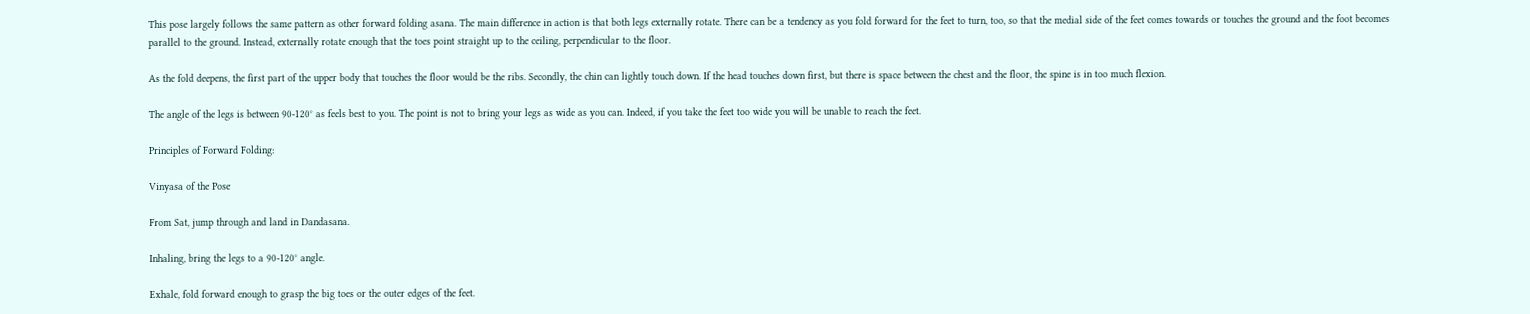This pose largely follows the same pattern as other forward folding asana. The main difference in action is that both legs externally rotate. There can be a tendency as you fold forward for the feet to turn, too, so that the medial side of the feet comes towards or touches the ground and the foot becomes parallel to the ground. Instead, externally rotate enough that the toes point straight up to the ceiling, perpendicular to the floor.

As the fold deepens, the first part of the upper body that touches the floor would be the ribs. Secondly, the chin can lightly touch down. If the head touches down first, but there is space between the chest and the floor, the spine is in too much flexion.

The angle of the legs is between 90-120° as feels best to you. The point is not to bring your legs as wide as you can. Indeed, if you take the feet too wide you will be unable to reach the feet.

Principles of Forward Folding:

Vinyasa of the Pose

From Sat, jump through and land in Dandasana.

Inhaling, bring the legs to a 90-120° angle.

Exhale, fold forward enough to grasp the big toes or the outer edges of the feet.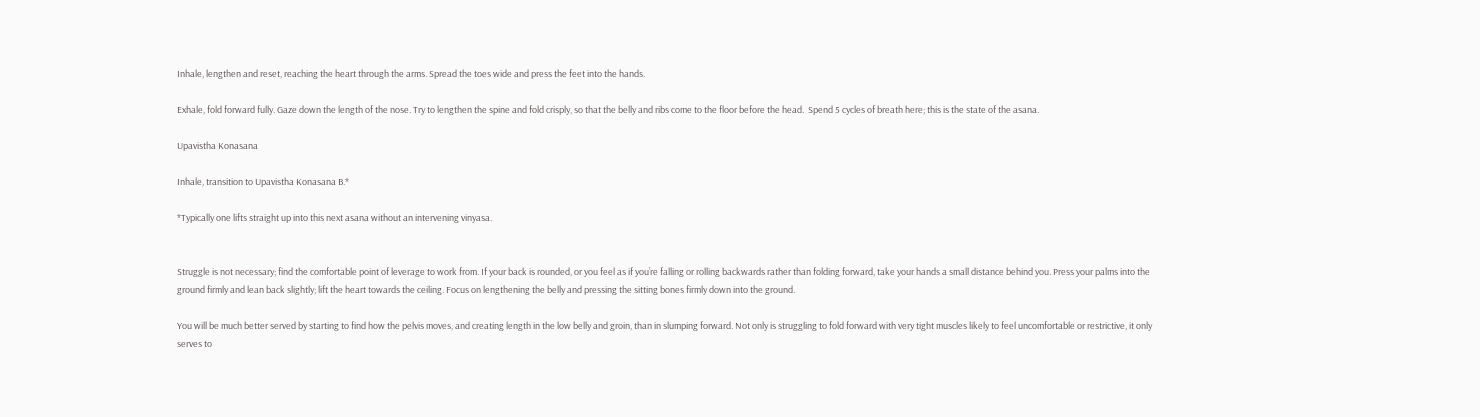Inhale, lengthen and reset, reaching the heart through the arms. Spread the toes wide and press the feet into the hands.

Exhale, fold forward fully. Gaze down the length of the nose. Try to lengthen the spine and fold crisply, so that the belly and ribs come to the floor before the head.  Spend 5 cycles of breath here; this is the state of the asana.

Upavistha Konasana

Inhale, transition to Upavistha Konasana B.*

*Typically one lifts straight up into this next asana without an intervening vinyasa.


Struggle is not necessary; find the comfortable point of leverage to work from. If your back is rounded, or you feel as if you’re falling or rolling backwards rather than folding forward, take your hands a small distance behind you. Press your palms into the ground firmly and lean back slightly; lift the heart towards the ceiling. Focus on lengthening the belly and pressing the sitting bones firmly down into the ground.

You will be much better served by starting to find how the pelvis moves, and creating length in the low belly and groin, than in slumping forward. Not only is struggling to fold forward with very tight muscles likely to feel uncomfortable or restrictive, it only serves to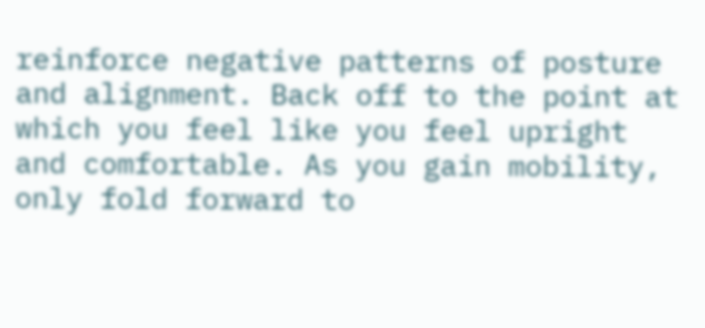reinforce negative patterns of posture and alignment. Back off to the point at which you feel like you feel upright and comfortable. As you gain mobility, only fold forward to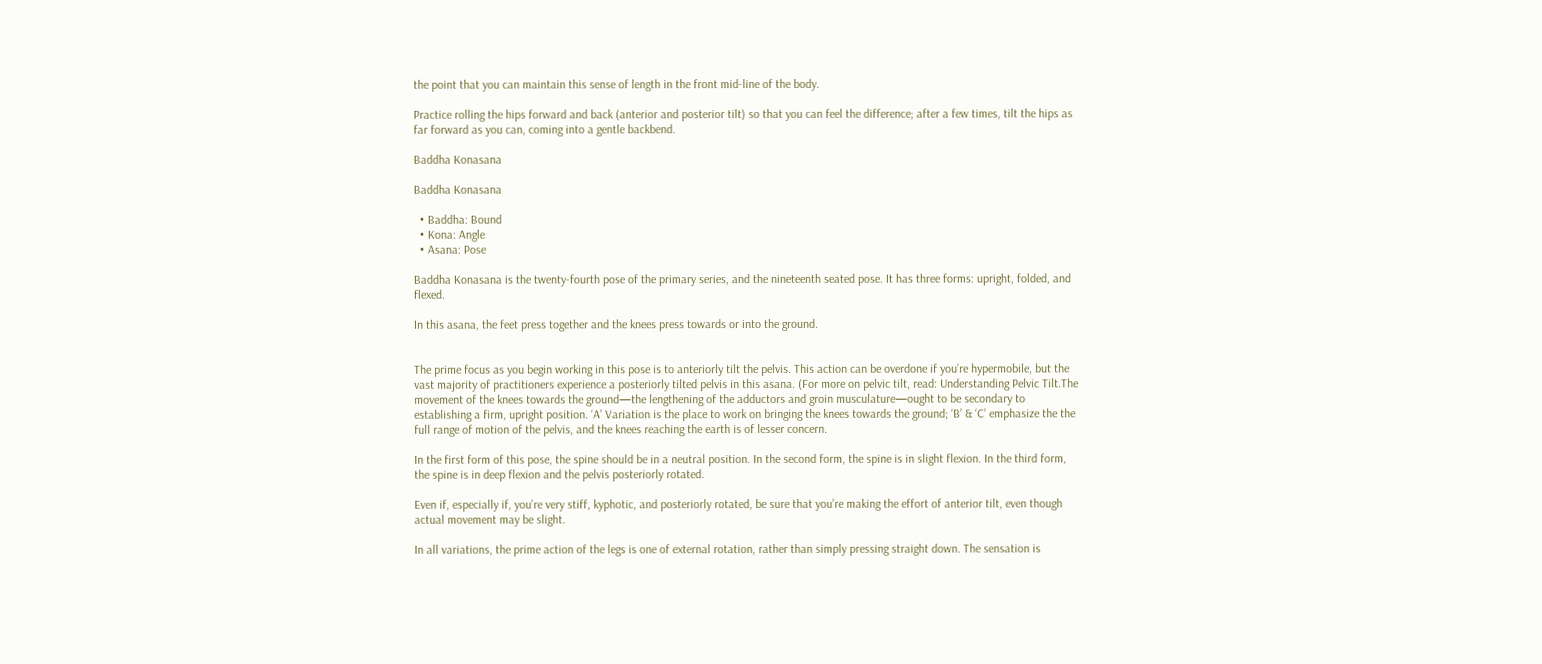the point that you can maintain this sense of length in the front mid-line of the body.

Practice rolling the hips forward and back (anterior and posterior tilt) so that you can feel the difference; after a few times, tilt the hips as far forward as you can, coming into a gentle backbend.

Baddha Konasana

Baddha Konasana

  • Baddha: Bound
  • Kona: Angle
  • Asana: Pose

Baddha Konasana is the twenty-fourth pose of the primary series, and the nineteenth seated pose. It has three forms: upright, folded, and flexed.

In this asana, the feet press together and the knees press towards or into the ground.


The prime focus as you begin working in this pose is to anteriorly tilt the pelvis. This action can be overdone if you’re hypermobile, but the vast majority of practitioners experience a posteriorly tilted pelvis in this asana. (For more on pelvic tilt, read: Understanding Pelvic Tilt.The movement of the knees towards the ground—the lengthening of the adductors and groin musculature—ought to be secondary to establishing a firm, upright position. ‘A’ Variation is the place to work on bringing the knees towards the ground; ‘B’ & ‘C’ emphasize the the full range of motion of the pelvis, and the knees reaching the earth is of lesser concern.

In the first form of this pose, the spine should be in a neutral position. In the second form, the spine is in slight flexion. In the third form, the spine is in deep flexion and the pelvis posteriorly rotated.

Even if, especially if, you’re very stiff, kyphotic, and posteriorly rotated, be sure that you’re making the effort of anterior tilt, even though actual movement may be slight.

In all variations, the prime action of the legs is one of external rotation, rather than simply pressing straight down. The sensation is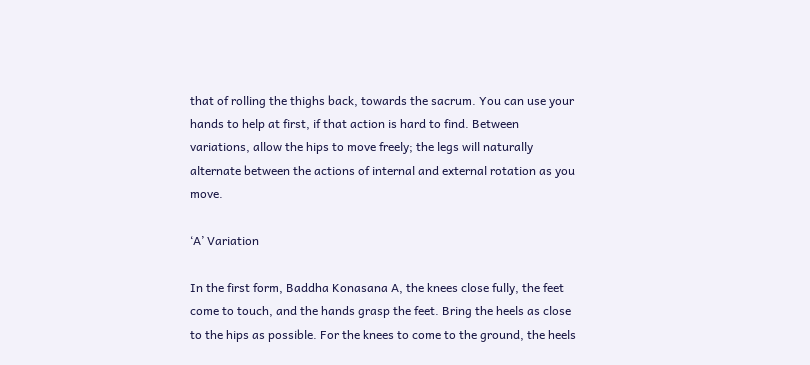that of rolling the thighs back, towards the sacrum. You can use your hands to help at first, if that action is hard to find. Between variations, allow the hips to move freely; the legs will naturally alternate between the actions of internal and external rotation as you move.

‘A’ Variation

In the first form, Baddha Konasana A, the knees close fully, the feet come to touch, and the hands grasp the feet. Bring the heels as close to the hips as possible. For the knees to come to the ground, the heels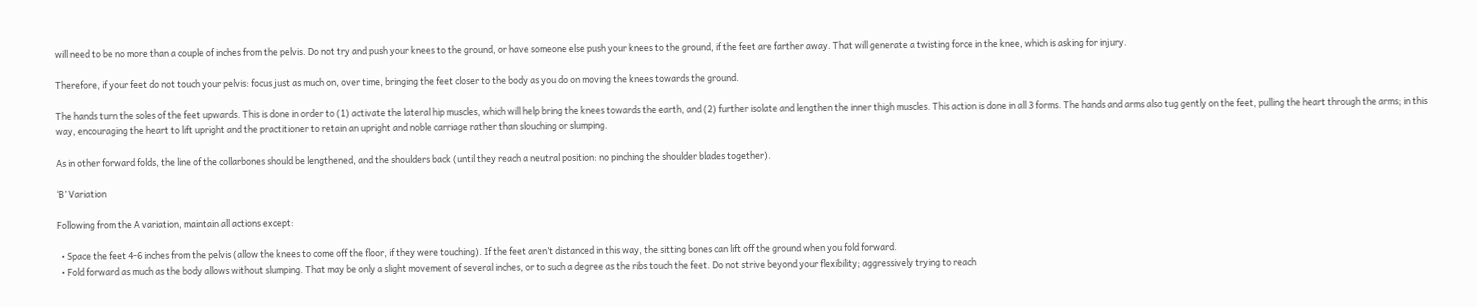will need to be no more than a couple of inches from the pelvis. Do not try and push your knees to the ground, or have someone else push your knees to the ground, if the feet are farther away. That will generate a twisting force in the knee, which is asking for injury.

Therefore, if your feet do not touch your pelvis: focus just as much on, over time, bringing the feet closer to the body as you do on moving the knees towards the ground.

The hands turn the soles of the feet upwards. This is done in order to (1) activate the lateral hip muscles, which will help bring the knees towards the earth, and (2) further isolate and lengthen the inner thigh muscles. This action is done in all 3 forms. The hands and arms also tug gently on the feet, pulling the heart through the arms; in this way, encouraging the heart to lift upright and the practitioner to retain an upright and noble carriage rather than slouching or slumping.

As in other forward folds, the line of the collarbones should be lengthened, and the shoulders back (until they reach a neutral position: no pinching the shoulder blades together).

‘B’ Variation

Following from the A variation, maintain all actions except:

  • Space the feet 4-6 inches from the pelvis (allow the knees to come off the floor, if they were touching). If the feet aren’t distanced in this way, the sitting bones can lift off the ground when you fold forward.
  • Fold forward as much as the body allows without slumping. That may be only a slight movement of several inches, or to such a degree as the ribs touch the feet. Do not strive beyond your flexibility; aggressively trying to reach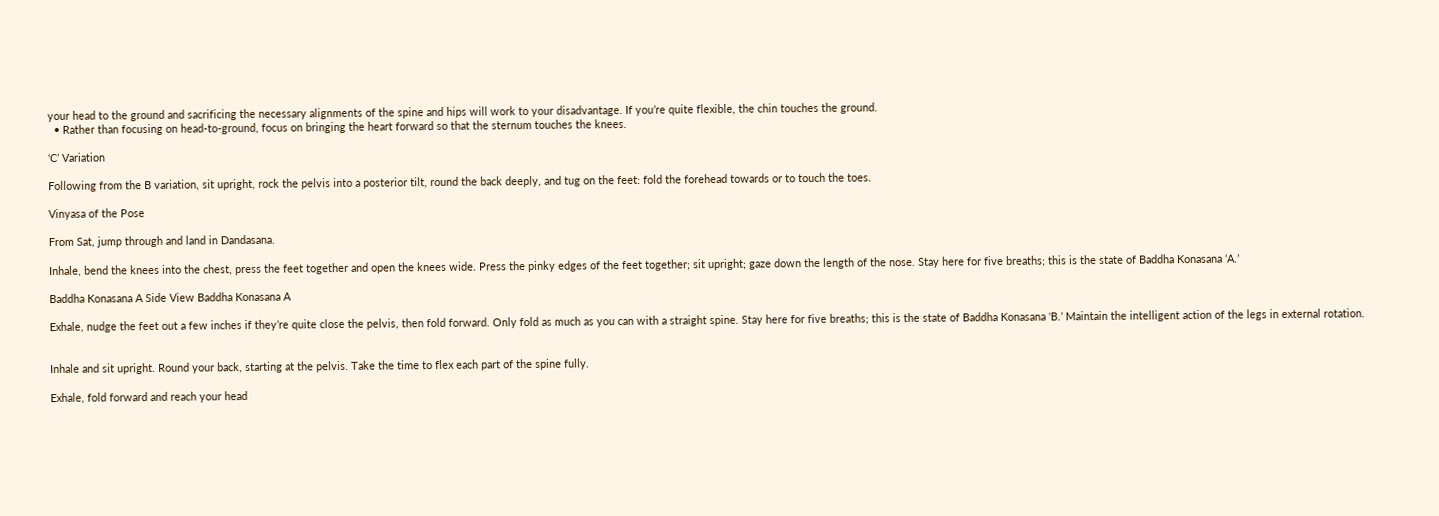your head to the ground and sacrificing the necessary alignments of the spine and hips will work to your disadvantage. If you’re quite flexible, the chin touches the ground.
  • Rather than focusing on head-to-ground, focus on bringing the heart forward so that the sternum touches the knees.

‘C’ Variation

Following from the B variation, sit upright, rock the pelvis into a posterior tilt, round the back deeply, and tug on the feet: fold the forehead towards or to touch the toes.

Vinyasa of the Pose

From Sat, jump through and land in Dandasana.

Inhale, bend the knees into the chest, press the feet together and open the knees wide. Press the pinky edges of the feet together; sit upright; gaze down the length of the nose. Stay here for five breaths; this is the state of Baddha Konasana ‘A.’

Baddha Konasana A Side View Baddha Konasana A

Exhale, nudge the feet out a few inches if they’re quite close the pelvis, then fold forward. Only fold as much as you can with a straight spine. Stay here for five breaths; this is the state of Baddha Konasana ‘B.’ Maintain the intelligent action of the legs in external rotation.


Inhale and sit upright. Round your back, starting at the pelvis. Take the time to flex each part of the spine fully.

Exhale, fold forward and reach your head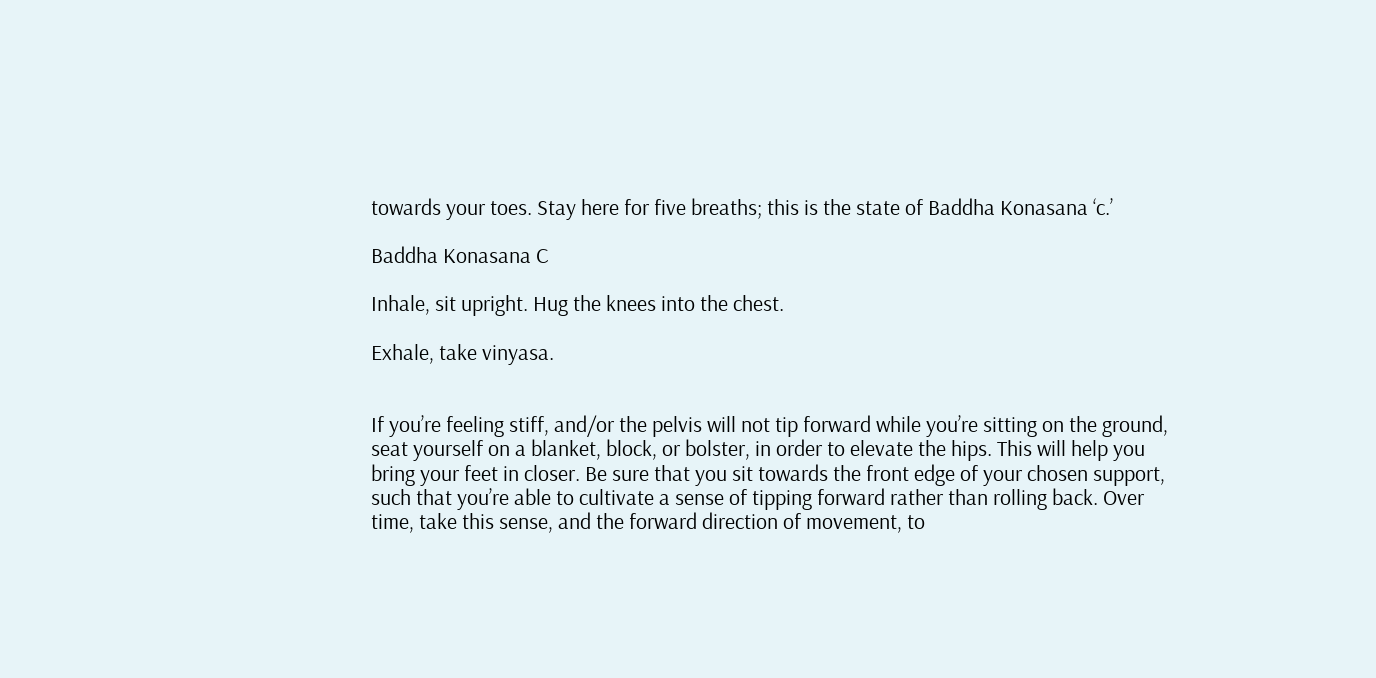towards your toes. Stay here for five breaths; this is the state of Baddha Konasana ‘c.’

Baddha Konasana C

Inhale, sit upright. Hug the knees into the chest.

Exhale, take vinyasa.


If you’re feeling stiff, and/or the pelvis will not tip forward while you’re sitting on the ground, seat yourself on a blanket, block, or bolster, in order to elevate the hips. This will help you bring your feet in closer. Be sure that you sit towards the front edge of your chosen support, such that you’re able to cultivate a sense of tipping forward rather than rolling back. Over time, take this sense, and the forward direction of movement, to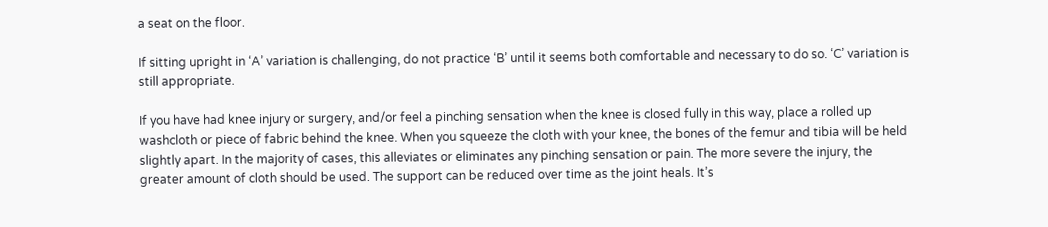a seat on the floor.

If sitting upright in ‘A’ variation is challenging, do not practice ‘B’ until it seems both comfortable and necessary to do so. ‘C’ variation is still appropriate.

If you have had knee injury or surgery, and/or feel a pinching sensation when the knee is closed fully in this way, place a rolled up washcloth or piece of fabric behind the knee. When you squeeze the cloth with your knee, the bones of the femur and tibia will be held slightly apart. In the majority of cases, this alleviates or eliminates any pinching sensation or pain. The more severe the injury, the greater amount of cloth should be used. The support can be reduced over time as the joint heals. It’s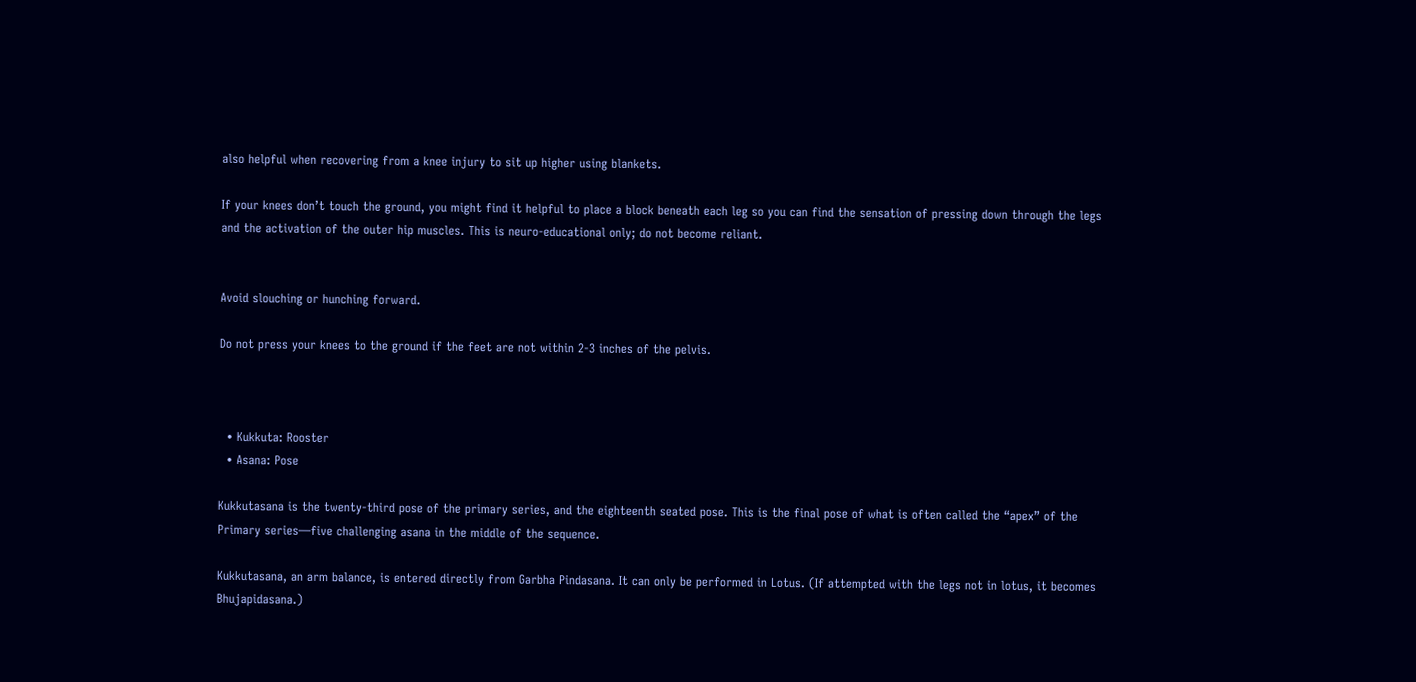also helpful when recovering from a knee injury to sit up higher using blankets.

If your knees don’t touch the ground, you might find it helpful to place a block beneath each leg so you can find the sensation of pressing down through the legs and the activation of the outer hip muscles. This is neuro-educational only; do not become reliant.


Avoid slouching or hunching forward.

Do not press your knees to the ground if the feet are not within 2-3 inches of the pelvis.



  • Kukkuta: Rooster
  • Asana: Pose

Kukkutasana is the twenty-third pose of the primary series, and the eighteenth seated pose. This is the final pose of what is often called the “apex” of the Primary series—five challenging asana in the middle of the sequence.

Kukkutasana, an arm balance, is entered directly from Garbha Pindasana. It can only be performed in Lotus. (If attempted with the legs not in lotus, it becomes Bhujapidasana.)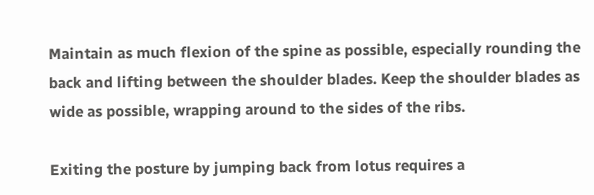Maintain as much flexion of the spine as possible, especially rounding the back and lifting between the shoulder blades. Keep the shoulder blades as wide as possible, wrapping around to the sides of the ribs.

Exiting the posture by jumping back from lotus requires a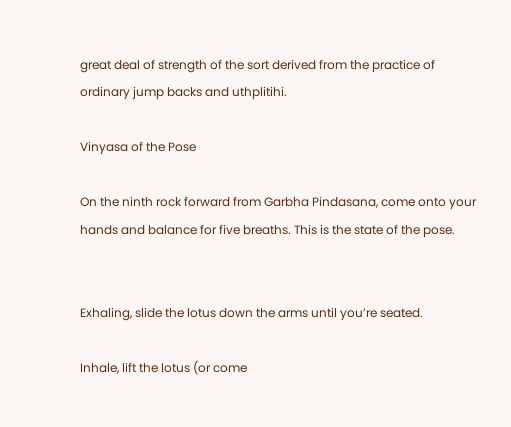great deal of strength of the sort derived from the practice of ordinary jump backs and uthplitihi.

Vinyasa of the Pose

On the ninth rock forward from Garbha Pindasana, come onto your hands and balance for five breaths. This is the state of the pose.


Exhaling, slide the lotus down the arms until you’re seated.

Inhale, lift the lotus (or come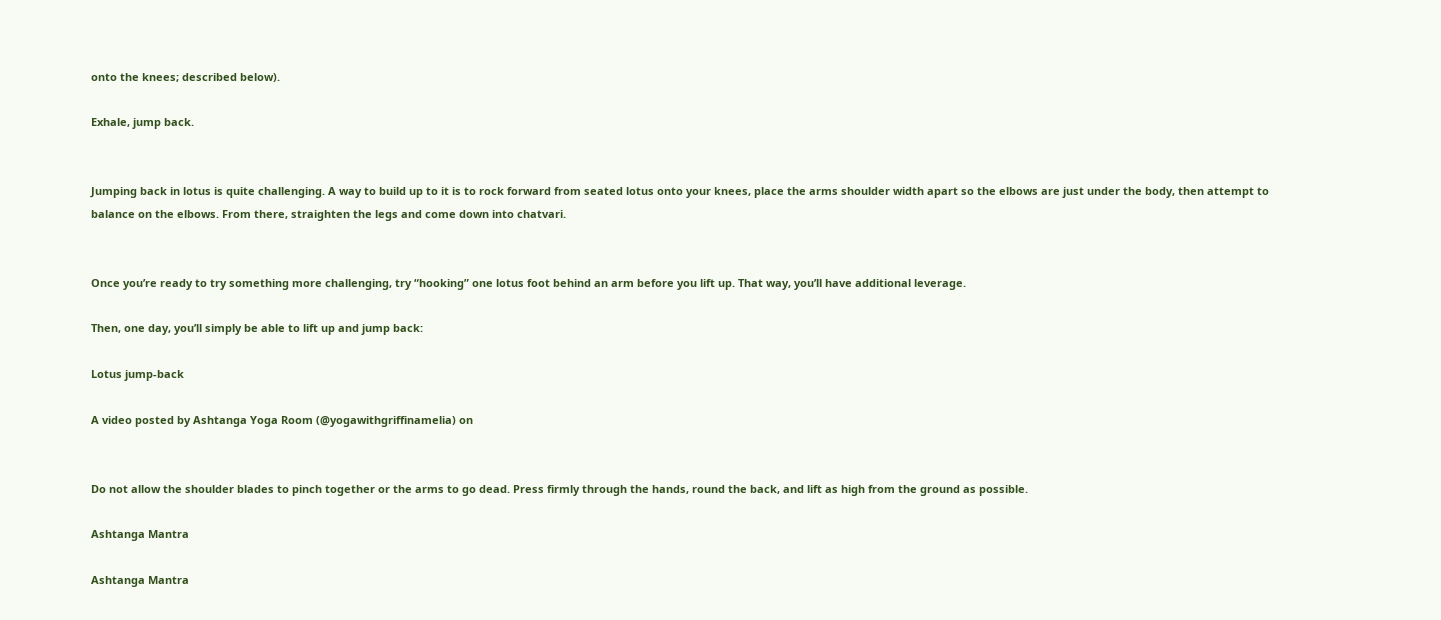onto the knees; described below).

Exhale, jump back.


Jumping back in lotus is quite challenging. A way to build up to it is to rock forward from seated lotus onto your knees, place the arms shoulder width apart so the elbows are just under the body, then attempt to balance on the elbows. From there, straighten the legs and come down into chatvari.


Once you’re ready to try something more challenging, try “hooking” one lotus foot behind an arm before you lift up. That way, you’ll have additional leverage.

Then, one day, you’ll simply be able to lift up and jump back:

Lotus jump-back

A video posted by Ashtanga Yoga Room (@yogawithgriffinamelia) on


Do not allow the shoulder blades to pinch together or the arms to go dead. Press firmly through the hands, round the back, and lift as high from the ground as possible.

Ashtanga Mantra

Ashtanga Mantra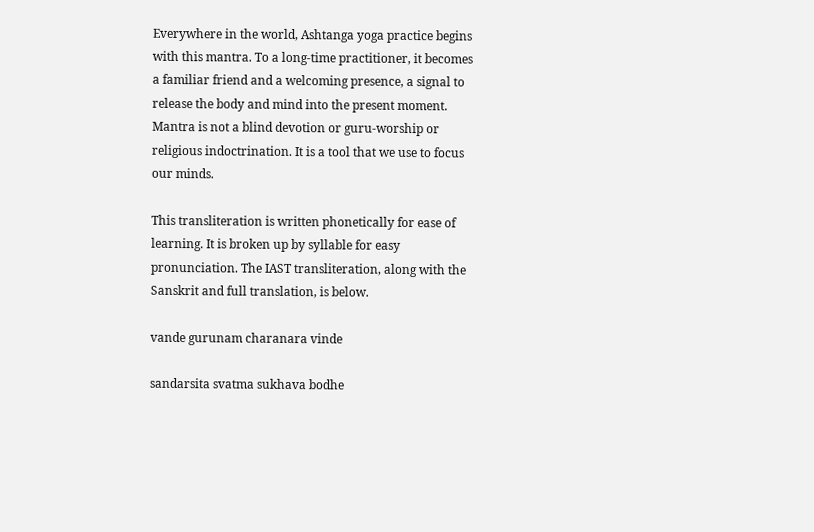Everywhere in the world, Ashtanga yoga practice begins with this mantra. To a long-time practitioner, it becomes a familiar friend and a welcoming presence, a signal to release the body and mind into the present moment. Mantra is not a blind devotion or guru-worship or religious indoctrination. It is a tool that we use to focus our minds.

This transliteration is written phonetically for ease of learning. It is broken up by syllable for easy pronunciation. The IAST transliteration, along with the Sanskrit and full translation, is below.

vande gurunam charanara vinde

sandarsita svatma sukhava bodhe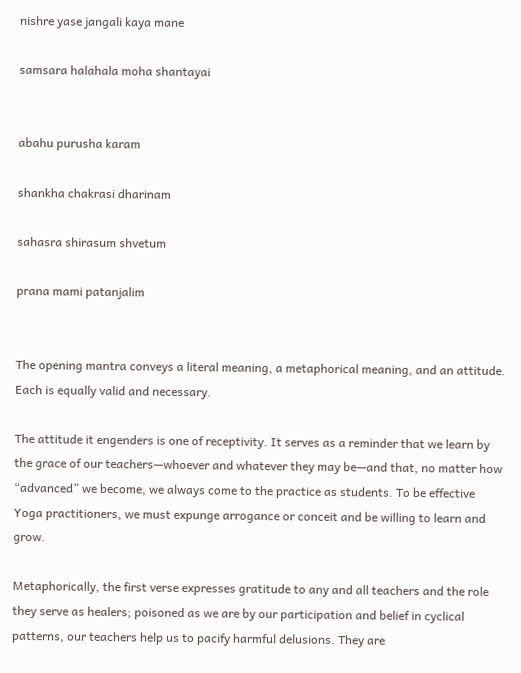nishre yase jangali kaya mane

samsara halahala moha shantayai


abahu purusha karam

shankha chakrasi dharinam

sahasra shirasum shvetum

prana mami patanjalim


The opening mantra conveys a literal meaning, a metaphorical meaning, and an attitude. Each is equally valid and necessary.

The attitude it engenders is one of receptivity. It serves as a reminder that we learn by the grace of our teachers—whoever and whatever they may be—and that, no matter how “advanced” we become, we always come to the practice as students. To be effective Yoga practitioners, we must expunge arrogance or conceit and be willing to learn and grow.

Metaphorically, the first verse expresses gratitude to any and all teachers and the role they serve as healers; poisoned as we are by our participation and belief in cyclical patterns, our teachers help us to pacify harmful delusions. They are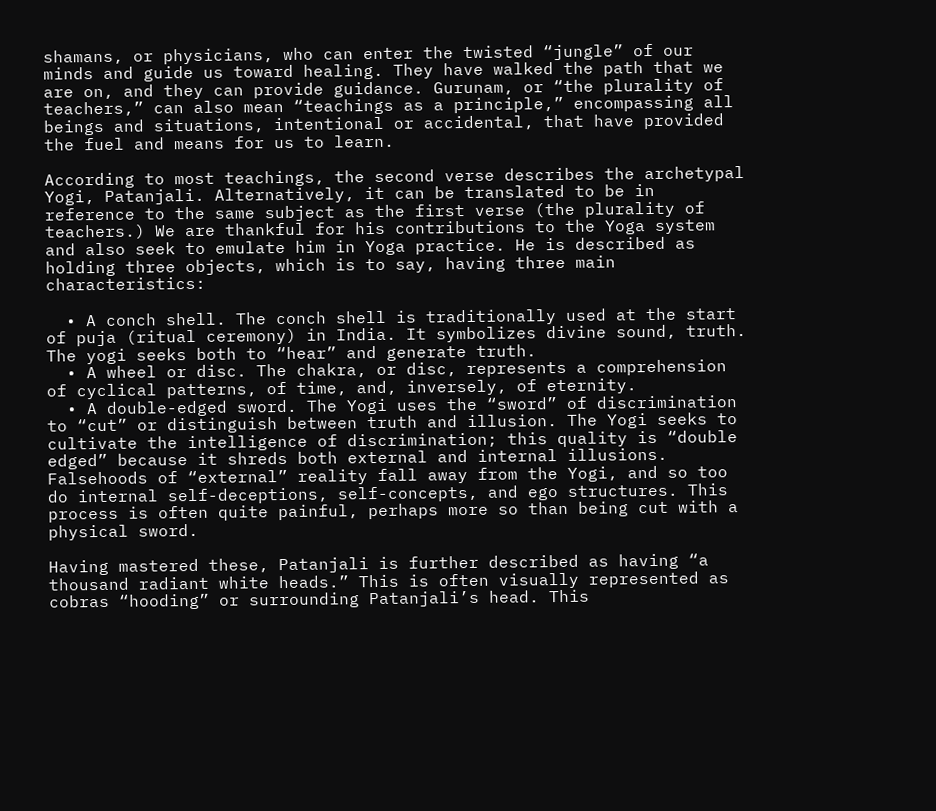shamans, or physicians, who can enter the twisted “jungle” of our minds and guide us toward healing. They have walked the path that we are on, and they can provide guidance. Gurunam, or “the plurality of teachers,” can also mean “teachings as a principle,” encompassing all beings and situations, intentional or accidental, that have provided the fuel and means for us to learn.

According to most teachings, the second verse describes the archetypal Yogi, Patanjali. Alternatively, it can be translated to be in reference to the same subject as the first verse (the plurality of teachers.) We are thankful for his contributions to the Yoga system and also seek to emulate him in Yoga practice. He is described as holding three objects, which is to say, having three main characteristics:

  • A conch shell. The conch shell is traditionally used at the start of puja (ritual ceremony) in India. It symbolizes divine sound, truth. The yogi seeks both to “hear” and generate truth.
  • A wheel or disc. The chakra, or disc, represents a comprehension of cyclical patterns, of time, and, inversely, of eternity.
  • A double-edged sword. The Yogi uses the “sword” of discrimination to “cut” or distinguish between truth and illusion. The Yogi seeks to cultivate the intelligence of discrimination; this quality is “double edged” because it shreds both external and internal illusions. Falsehoods of “external” reality fall away from the Yogi, and so too do internal self-deceptions, self-concepts, and ego structures. This process is often quite painful, perhaps more so than being cut with a physical sword.

Having mastered these, Patanjali is further described as having “a thousand radiant white heads.” This is often visually represented as cobras “hooding” or surrounding Patanjali’s head. This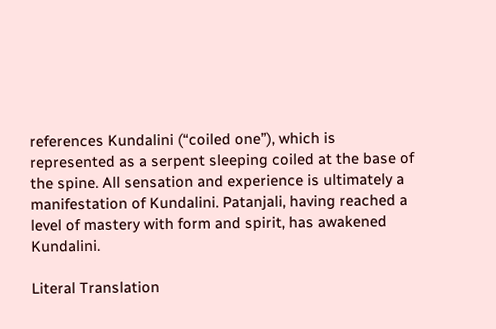references Kundalini (“coiled one”), which is represented as a serpent sleeping coiled at the base of the spine. All sensation and experience is ultimately a manifestation of Kundalini. Patanjali, having reached a level of mastery with form and spirit, has awakened Kundalini.

Literal Translation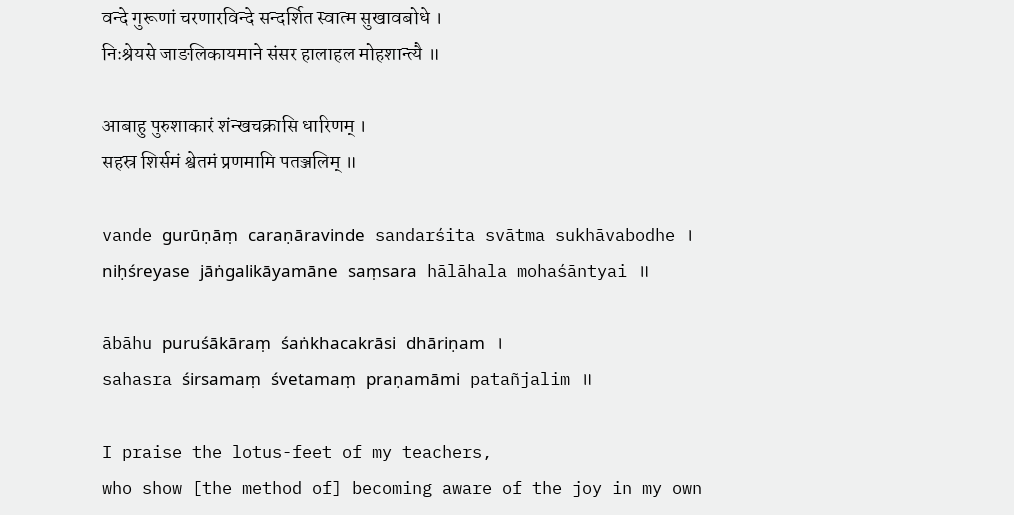वन्दे गुरूणां चरणारविन्दे सन्दर्शित स्वात्म सुखावबोधे ।
निःश्रेयसे जाङलिकायमाने संसर हालाहल मोहशान्त्यै ॥

आबाहु पुरुशाकारं शंन्खचक्रासि धारिणम् ।
सहस्र शिर्समं श्वेतमं प्रणमामि पतञ्जलिम् ॥

vande gurūṇāṃ caraṇāravinde sandarśita svātma sukhāvabodhe ।
niḥśreyase jāṅgalikāyamāne saṃsara hālāhala mohaśāntyai ॥

ābāhu puruśākāraṃ śaṅkhacakrāsi dhāriṇam ।
sahasra śirsamaṃ śvetamaṃ praṇamāmi patañjalim ॥

I praise the lotus-feet of my teachers,
who show [the method of] becoming aware of the joy in my own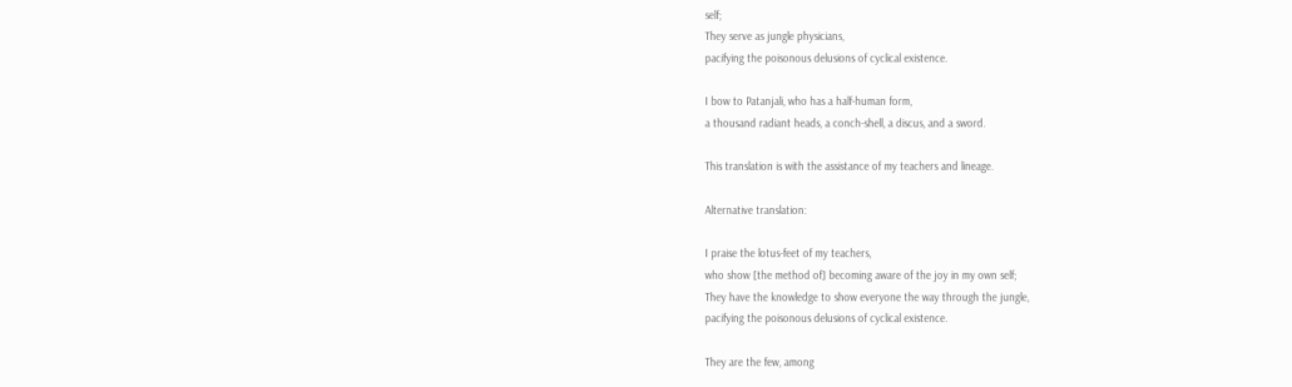self;
They serve as jungle physicians,
pacifying the poisonous delusions of cyclical existence.

I bow to Patanjali, who has a half-human form,
a thousand radiant heads, a conch-shell, a discus, and a sword.

This translation is with the assistance of my teachers and lineage.

Alternative translation:

I praise the lotus-feet of my teachers,
who show [the method of] becoming aware of the joy in my own self;
They have the knowledge to show everyone the way through the jungle,
pacifying the poisonous delusions of cyclical existence.

They are the few, among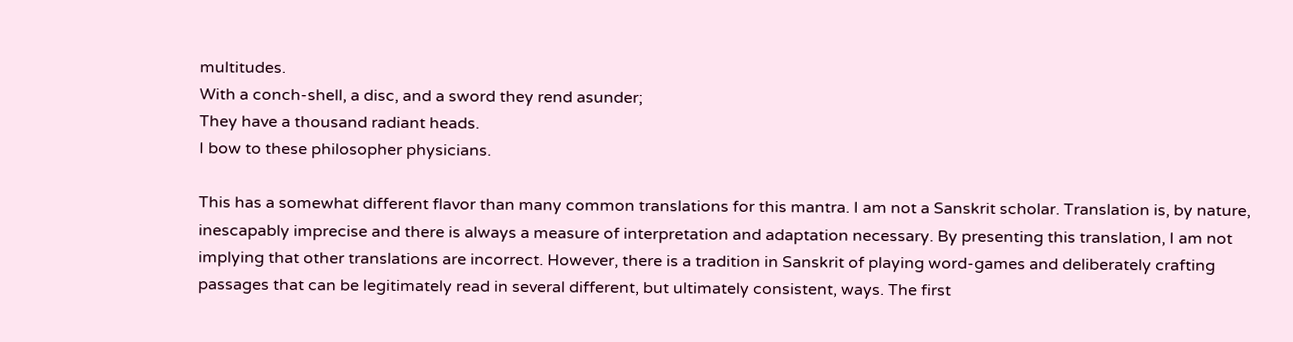multitudes.
With a conch-shell, a disc, and a sword they rend asunder;
They have a thousand radiant heads.
I bow to these philosopher physicians.

This has a somewhat different flavor than many common translations for this mantra. I am not a Sanskrit scholar. Translation is, by nature, inescapably imprecise and there is always a measure of interpretation and adaptation necessary. By presenting this translation, I am not implying that other translations are incorrect. However, there is a tradition in Sanskrit of playing word-games and deliberately crafting passages that can be legitimately read in several different, but ultimately consistent, ways. The first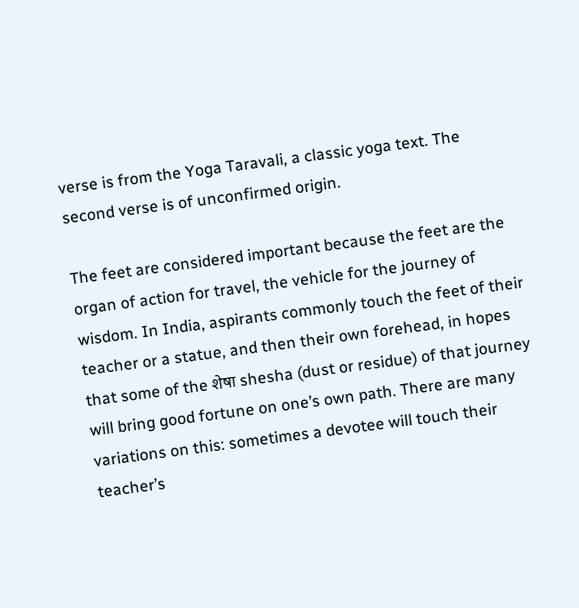verse is from the Yoga Taravali, a classic yoga text. The second verse is of unconfirmed origin.

The feet are considered important because the feet are the organ of action for travel, the vehicle for the journey of wisdom. In India, aspirants commonly touch the feet of their teacher or a statue, and then their own forehead, in hopes that some of the शेषा shesha (dust or residue) of that journey will bring good fortune on one’s own path. There are many variations on this: sometimes a devotee will touch their teacher’s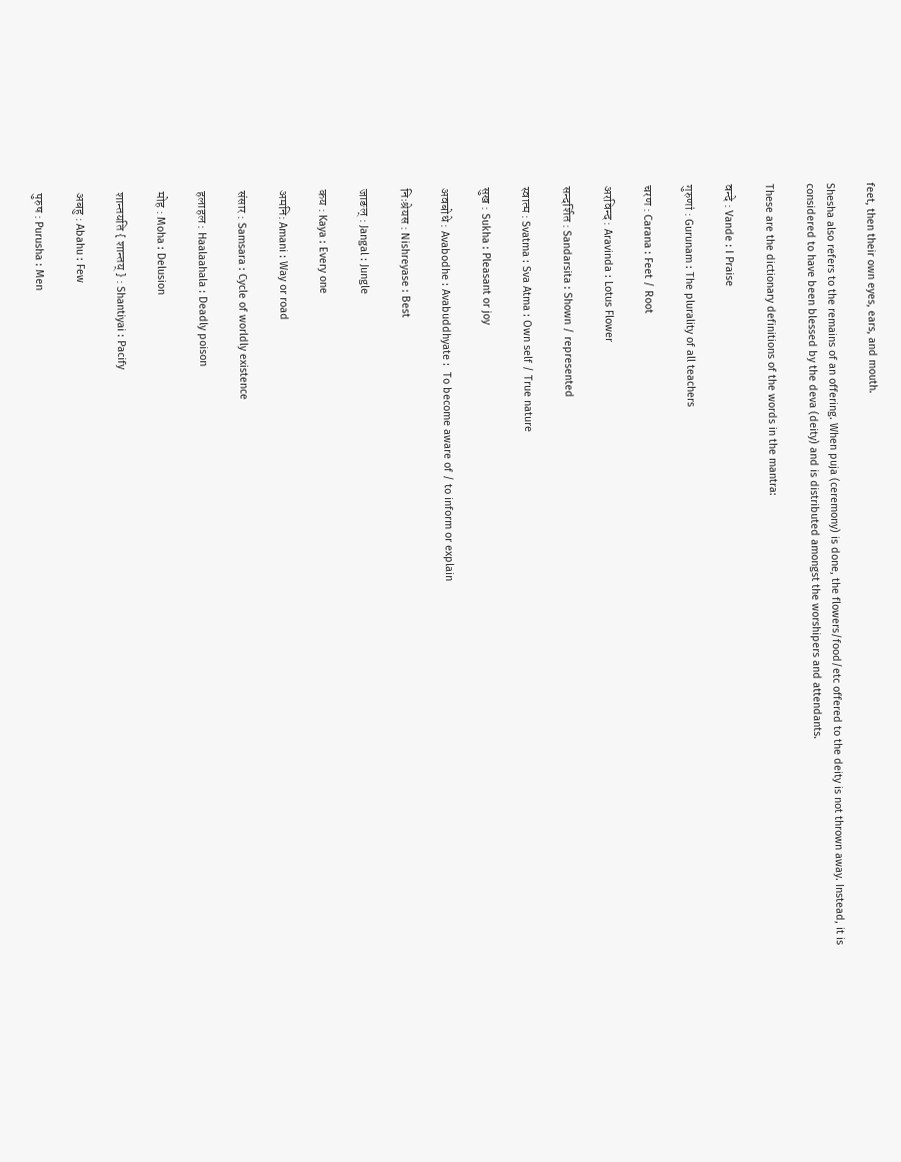feet, then their own eyes, ears, and mouth.

Shesha also refers to the remains of an offering. When puja (ceremony) is done, the flowers/food/etc offered to the deity is not thrown away. Instead, it is considered to have been blessed by the deva (deity) and is distributed amongst the worshipers and attendants.

These are the dictionary definitions of the words in the mantra:

वन्दे : Vande : I Praise

गुरुणां : Gurunam : The plurality of all teachers

चरण : Carana : Feet / Root

अरविन्द : Aravinda : Lotus Flower

सन्दर्शित : Sandarsita : Shown / represented

स्वात्म : Svatma : Sva Atma : Own self / True nature

सुख : Sukha : Pleasant or joy

अवबोधे : Avabodhe : Avabuddhyate :  To become aware of / to inform or explain

निःश्रेयस : Nishreyase : Best

जाङल् : Jangal : Jungle

कय : Kaya : Every one

अमनि: Amani : Way or road

संसार : Samsara : Cycle of worldly existence

हलाहल : Haalaahala : Deadly poison

मोह : Moha : Delusion

शान्तयति { शान्तय् } : Shantiyai : Pacify

अबहु : Abahu : Few

पुरुष : Purusha : Men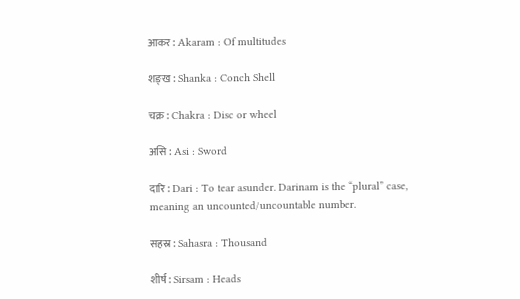आकर : Akaram : Of multitudes

शङ्ख : Shanka : Conch Shell

चक्र : Chakra : Disc or wheel

असि : Asi : Sword

दारि : Dari : To tear asunder. Darinam is the “plural” case, meaning an uncounted/uncountable number.

सहस्र : Sahasra : Thousand

शीर्ष : Sirsam : Heads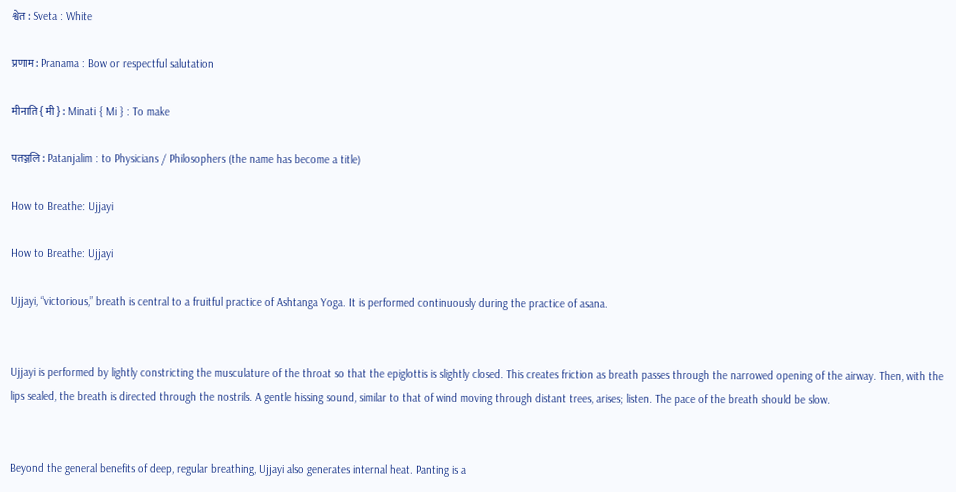श्वेत : Sveta : White

प्रणाम : Pranama : Bow or respectful salutation

मीनाति { मी } : Minati { Mi } : To make

पतञ्जलि : Patanjalim : to Physicians / Philosophers (the name has become a title)

How to Breathe: Ujjayi

How to Breathe: Ujjayi

Ujjayi, “victorious,” breath is central to a fruitful practice of Ashtanga Yoga. It is performed continuously during the practice of asana.


Ujjayi is performed by lightly constricting the musculature of the throat so that the epiglottis is slightly closed. This creates friction as breath passes through the narrowed opening of the airway. Then, with the lips sealed, the breath is directed through the nostrils. A gentle hissing sound, similar to that of wind moving through distant trees, arises; listen. The pace of the breath should be slow.


Beyond the general benefits of deep, regular breathing, Ujjayi also generates internal heat. Panting is a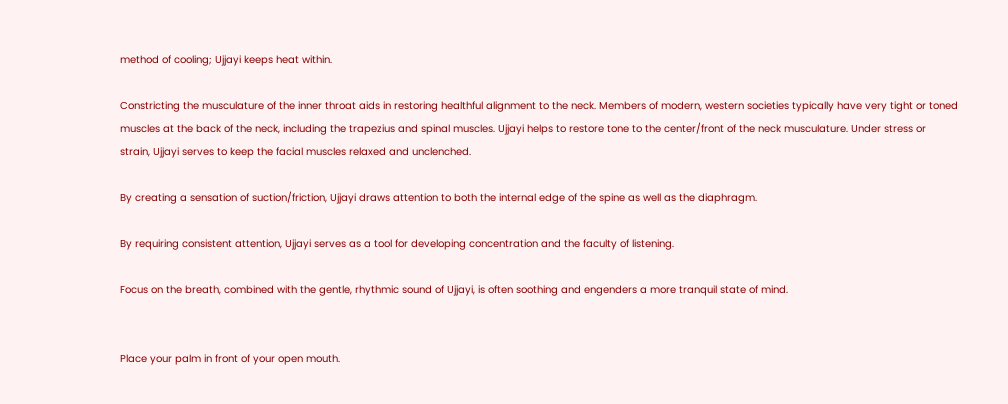method of cooling; Ujjayi keeps heat within.

Constricting the musculature of the inner throat aids in restoring healthful alignment to the neck. Members of modern, western societies typically have very tight or toned muscles at the back of the neck, including the trapezius and spinal muscles. Ujjayi helps to restore tone to the center/front of the neck musculature. Under stress or strain, Ujjayi serves to keep the facial muscles relaxed and unclenched.

By creating a sensation of suction/friction, Ujjayi draws attention to both the internal edge of the spine as well as the diaphragm.

By requiring consistent attention, Ujjayi serves as a tool for developing concentration and the faculty of listening.

Focus on the breath, combined with the gentle, rhythmic sound of Ujjayi, is often soothing and engenders a more tranquil state of mind.


Place your palm in front of your open mouth.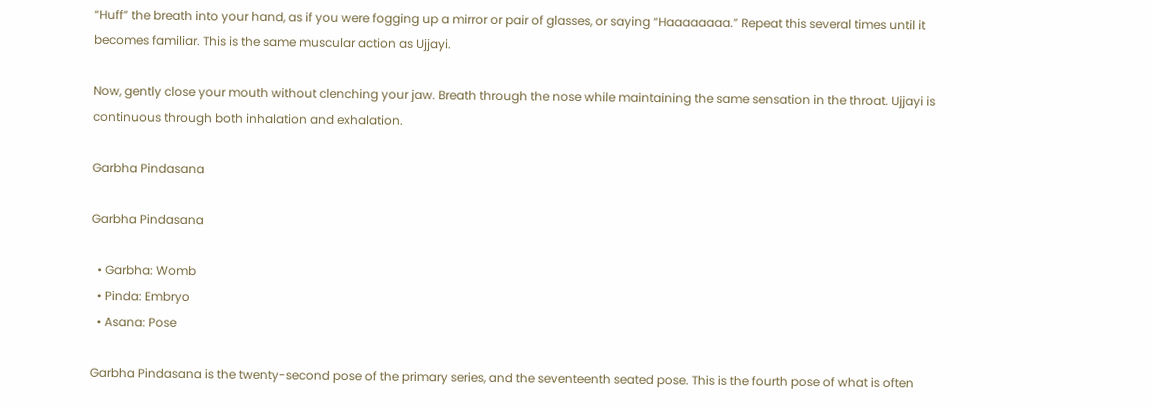“Huff” the breath into your hand, as if you were fogging up a mirror or pair of glasses, or saying “Haaaaaaaa.” Repeat this several times until it becomes familiar. This is the same muscular action as Ujjayi.

Now, gently close your mouth without clenching your jaw. Breath through the nose while maintaining the same sensation in the throat. Ujjayi is continuous through both inhalation and exhalation.

Garbha Pindasana

Garbha Pindasana

  • Garbha: Womb
  • Pinda: Embryo
  • Asana: Pose

Garbha Pindasana is the twenty-second pose of the primary series, and the seventeenth seated pose. This is the fourth pose of what is often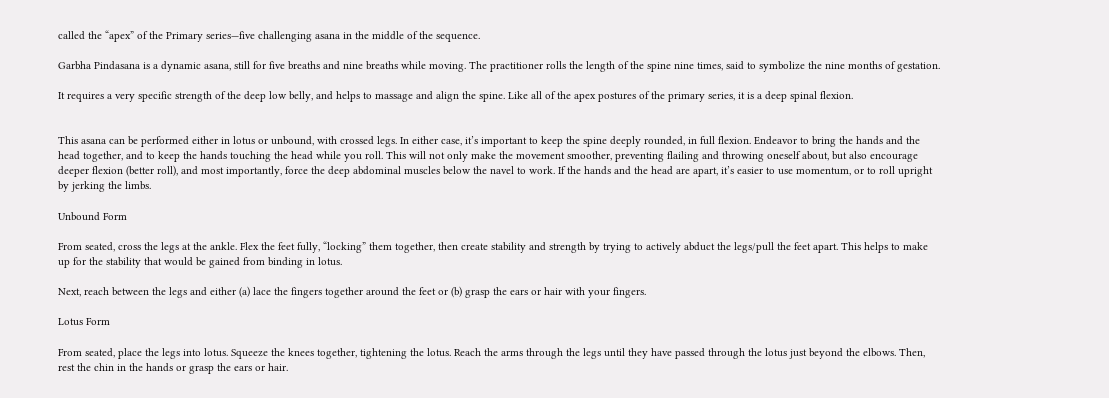called the “apex” of the Primary series—five challenging asana in the middle of the sequence.

Garbha Pindasana is a dynamic asana, still for five breaths and nine breaths while moving. The practitioner rolls the length of the spine nine times, said to symbolize the nine months of gestation.

It requires a very specific strength of the deep low belly, and helps to massage and align the spine. Like all of the apex postures of the primary series, it is a deep spinal flexion.


This asana can be performed either in lotus or unbound, with crossed legs. In either case, it’s important to keep the spine deeply rounded, in full flexion. Endeavor to bring the hands and the head together, and to keep the hands touching the head while you roll. This will not only make the movement smoother, preventing flailing and throwing oneself about, but also encourage deeper flexion (better roll), and most importantly, force the deep abdominal muscles below the navel to work. If the hands and the head are apart, it’s easier to use momentum, or to roll upright by jerking the limbs.

Unbound Form

From seated, cross the legs at the ankle. Flex the feet fully, “locking” them together, then create stability and strength by trying to actively abduct the legs/pull the feet apart. This helps to make up for the stability that would be gained from binding in lotus.

Next, reach between the legs and either (a) lace the fingers together around the feet or (b) grasp the ears or hair with your fingers.

Lotus Form

From seated, place the legs into lotus. Squeeze the knees together, tightening the lotus. Reach the arms through the legs until they have passed through the lotus just beyond the elbows. Then, rest the chin in the hands or grasp the ears or hair.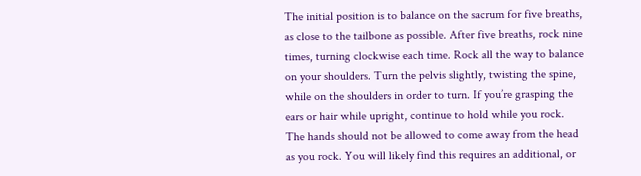The initial position is to balance on the sacrum for five breaths, as close to the tailbone as possible. After five breaths, rock nine times, turning clockwise each time. Rock all the way to balance on your shoulders. Turn the pelvis slightly, twisting the spine, while on the shoulders in order to turn. If you’re grasping the ears or hair while upright, continue to hold while you rock. The hands should not be allowed to come away from the head as you rock. You will likely find this requires an additional, or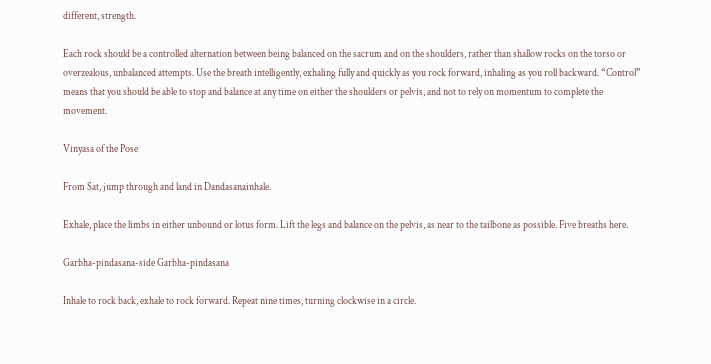different, strength.

Each rock should be a controlled alternation between being balanced on the sacrum and on the shoulders, rather than shallow rocks on the torso or overzealous, unbalanced attempts. Use the breath intelligently, exhaling fully and quickly as you rock forward, inhaling as you roll backward. “Control” means that you should be able to stop and balance at any time on either the shoulders or pelvis, and not to rely on momentum to complete the movement.

Vinyasa of the Pose

From Sat, jump through and land in Dandasanainhale.

Exhale, place the limbs in either unbound or lotus form. Lift the legs and balance on the pelvis, as near to the tailbone as possible. Five breaths here.

Garbha-pindasana-side Garbha-pindasana

Inhale to rock back, exhale to rock forward. Repeat nine times, turning clockwise in a circle.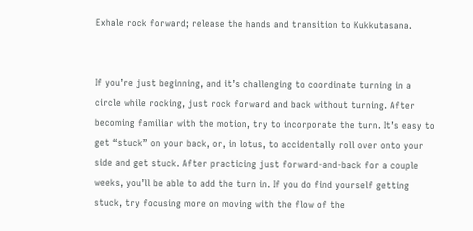Exhale rock forward; release the hands and transition to Kukkutasana.


If you’re just beginning, and it’s challenging to coordinate turning in a circle while rocking, just rock forward and back without turning. After becoming familiar with the motion, try to incorporate the turn. It’s easy to get “stuck” on your back, or, in lotus, to accidentally roll over onto your side and get stuck. After practicing just forward-and-back for a couple weeks, you’ll be able to add the turn in. If you do find yourself getting stuck, try focusing more on moving with the flow of the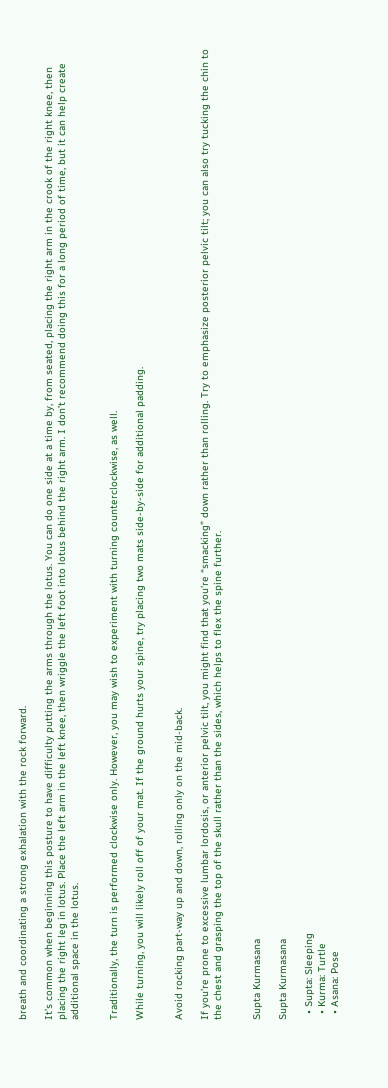breath and coordinating a strong exhalation with the rock forward.

It’s common when beginning this posture to have difficulty putting the arms through the lotus. You can do one side at a time by, from seated, placing the right arm in the crook of the right knee, then placing the right leg in lotus. Place the left arm in the left knee, then wriggle the left foot into lotus behind the right arm. I don’t recommend doing this for a long period of time, but it can help create additional space in the lotus.


Traditionally, the turn is performed clockwise only. However, you may wish to experiment with turning counterclockwise, as well.

While turning, you will likely roll off of your mat. If the ground hurts your spine, try placing two mats side-by-side for additional padding.


Avoid rocking part-way up and down, rolling only on the mid-back.

If you’re prone to excessive lumbar lordosis, or anterior pelvic tilt, you might find that you’re “smacking” down rather than rolling. Try to emphasize posterior pelvic tilt; you can also try tucking the chin to the chest and grasping the top of the skull rather than the sides, which helps to flex the spine further.


Supta Kurmasana

Supta Kurmasana

  • Supta: Sleeping
  • Kurma: Turtle
  • Asana: Pose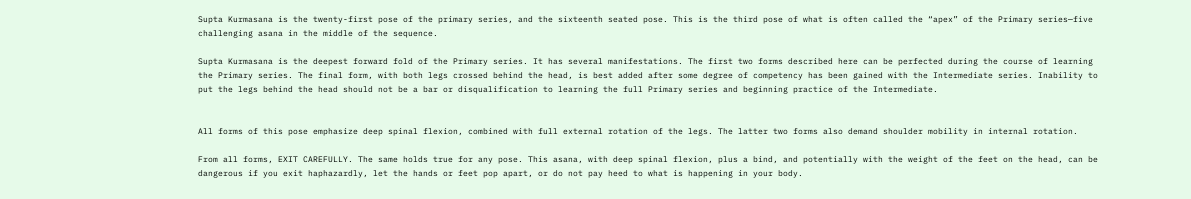Supta Kurmasana is the twenty-first pose of the primary series, and the sixteenth seated pose. This is the third pose of what is often called the “apex” of the Primary series—five challenging asana in the middle of the sequence.

Supta Kurmasana is the deepest forward fold of the Primary series. It has several manifestations. The first two forms described here can be perfected during the course of learning the Primary series. The final form, with both legs crossed behind the head, is best added after some degree of competency has been gained with the Intermediate series. Inability to put the legs behind the head should not be a bar or disqualification to learning the full Primary series and beginning practice of the Intermediate.


All forms of this pose emphasize deep spinal flexion, combined with full external rotation of the legs. The latter two forms also demand shoulder mobility in internal rotation.

From all forms, EXIT CAREFULLY. The same holds true for any pose. This asana, with deep spinal flexion, plus a bind, and potentially with the weight of the feet on the head, can be dangerous if you exit haphazardly, let the hands or feet pop apart, or do not pay heed to what is happening in your body.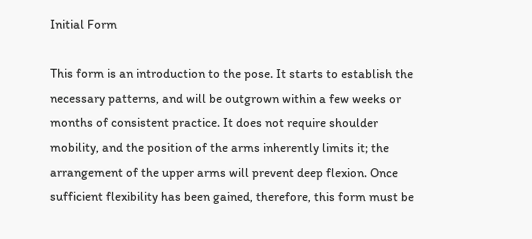Initial Form

This form is an introduction to the pose. It starts to establish the necessary patterns, and will be outgrown within a few weeks or months of consistent practice. It does not require shoulder mobility, and the position of the arms inherently limits it; the arrangement of the upper arms will prevent deep flexion. Once sufficient flexibility has been gained, therefore, this form must be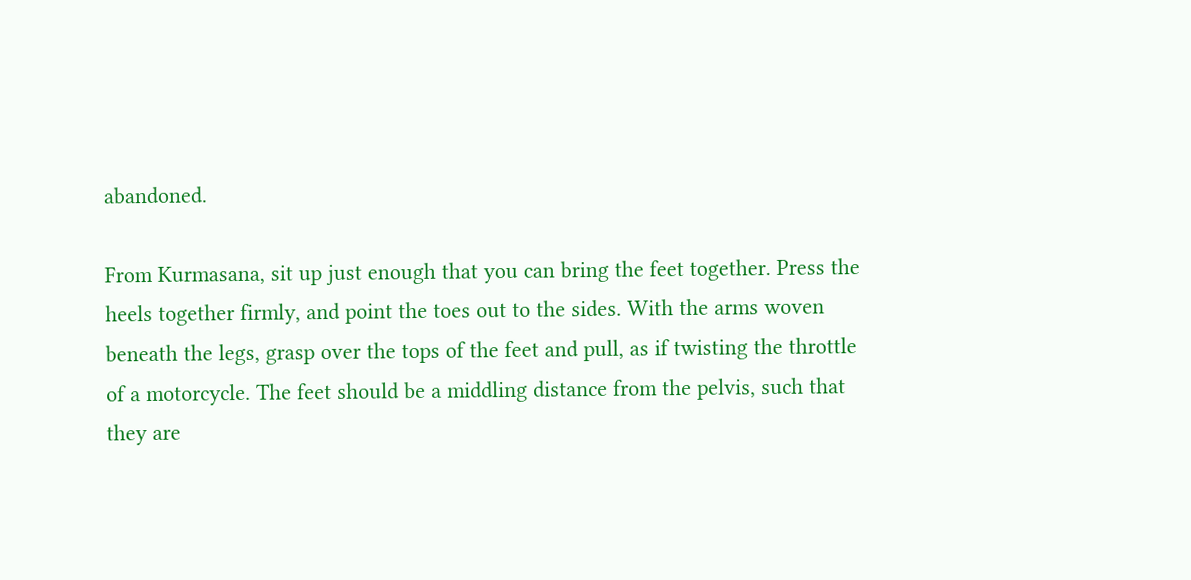abandoned.

From Kurmasana, sit up just enough that you can bring the feet together. Press the heels together firmly, and point the toes out to the sides. With the arms woven beneath the legs, grasp over the tops of the feet and pull, as if twisting the throttle of a motorcycle. The feet should be a middling distance from the pelvis, such that they are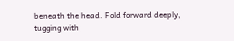beneath the head. Fold forward deeply, tugging with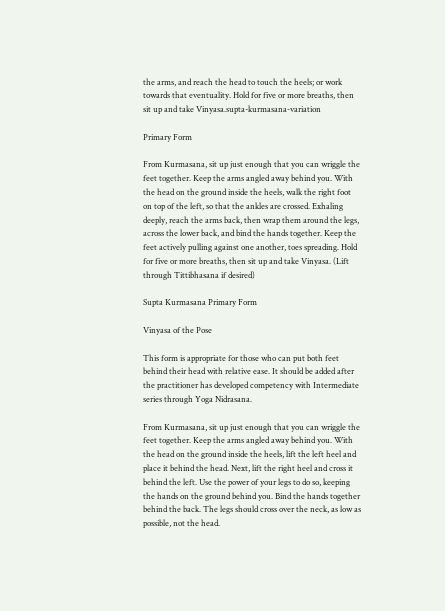the arms, and reach the head to touch the heels; or work towards that eventuality. Hold for five or more breaths, then sit up and take Vinyasa.supta-kurmasana-variation

Primary Form

From Kurmasana, sit up just enough that you can wriggle the feet together. Keep the arms angled away behind you. With the head on the ground inside the heels, walk the right foot on top of the left, so that the ankles are crossed. Exhaling deeply, reach the arms back, then wrap them around the legs, across the lower back, and bind the hands together. Keep the feet actively pulling against one another, toes spreading. Hold for five or more breaths, then sit up and take Vinyasa. (Lift through Tittibhasana if desired)

Supta Kurmasana Primary Form

Vinyasa of the Pose

This form is appropriate for those who can put both feet behind their head with relative ease. It should be added after the practitioner has developed competency with Intermediate series through Yoga Nidrasana.

From Kurmasana, sit up just enough that you can wriggle the feet together. Keep the arms angled away behind you. With the head on the ground inside the heels, lift the left heel and place it behind the head. Next, lift the right heel and cross it behind the left. Use the power of your legs to do so, keeping the hands on the ground behind you. Bind the hands together behind the back. The legs should cross over the neck, as low as possible, not the head.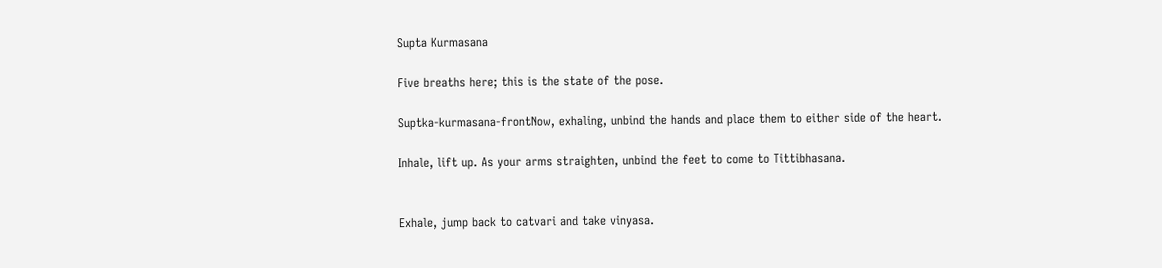Supta Kurmasana

Five breaths here; this is the state of the pose.

Suptka-kurmasana-frontNow, exhaling, unbind the hands and place them to either side of the heart.

Inhale, lift up. As your arms straighten, unbind the feet to come to Tittibhasana.


Exhale, jump back to catvari and take vinyasa.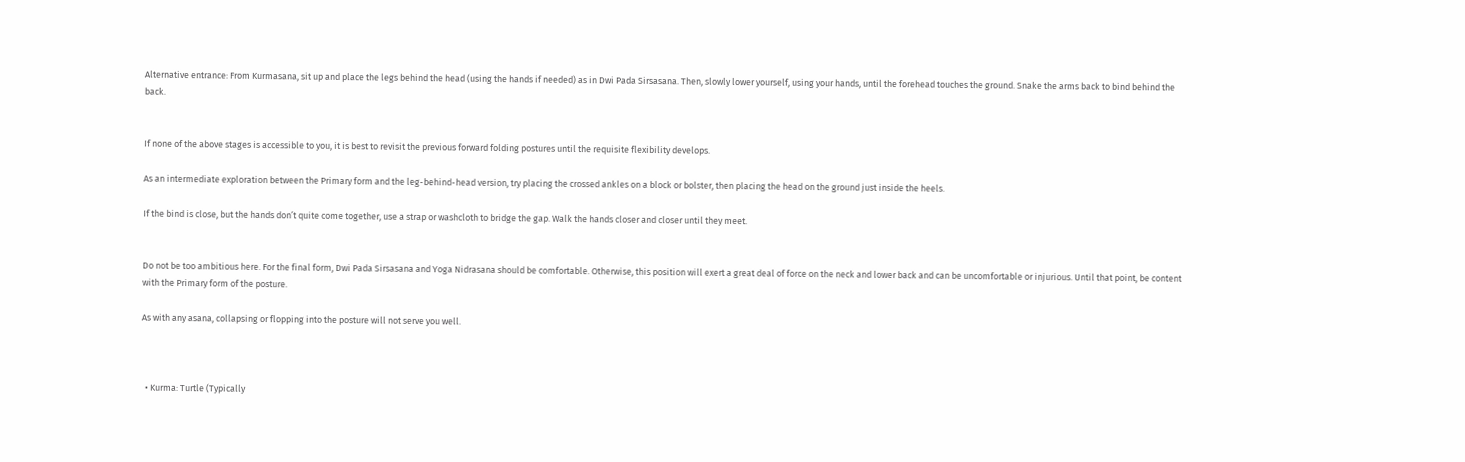Alternative entrance: From Kurmasana, sit up and place the legs behind the head (using the hands if needed) as in Dwi Pada Sirsasana. Then, slowly lower yourself, using your hands, until the forehead touches the ground. Snake the arms back to bind behind the back.


If none of the above stages is accessible to you, it is best to revisit the previous forward folding postures until the requisite flexibility develops.

As an intermediate exploration between the Primary form and the leg-behind-head version, try placing the crossed ankles on a block or bolster, then placing the head on the ground just inside the heels.

If the bind is close, but the hands don’t quite come together, use a strap or washcloth to bridge the gap. Walk the hands closer and closer until they meet.


Do not be too ambitious here. For the final form, Dwi Pada Sirsasana and Yoga Nidrasana should be comfortable. Otherwise, this position will exert a great deal of force on the neck and lower back and can be uncomfortable or injurious. Until that point, be content with the Primary form of the posture.

As with any asana, collapsing or flopping into the posture will not serve you well.



  • Kurma: Turtle (Typically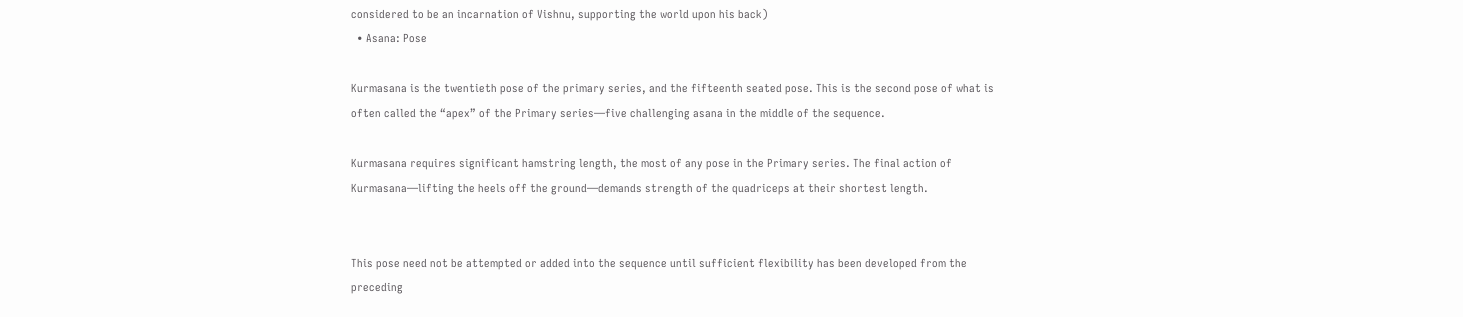considered to be an incarnation of Vishnu, supporting the world upon his back)
  • Asana: Pose

Kurmasana is the twentieth pose of the primary series, and the fifteenth seated pose. This is the second pose of what is often called the “apex” of the Primary series—five challenging asana in the middle of the sequence.

Kurmasana requires significant hamstring length, the most of any pose in the Primary series. The final action of Kurmasana—lifting the heels off the ground—demands strength of the quadriceps at their shortest length.


This pose need not be attempted or added into the sequence until sufficient flexibility has been developed from the preceding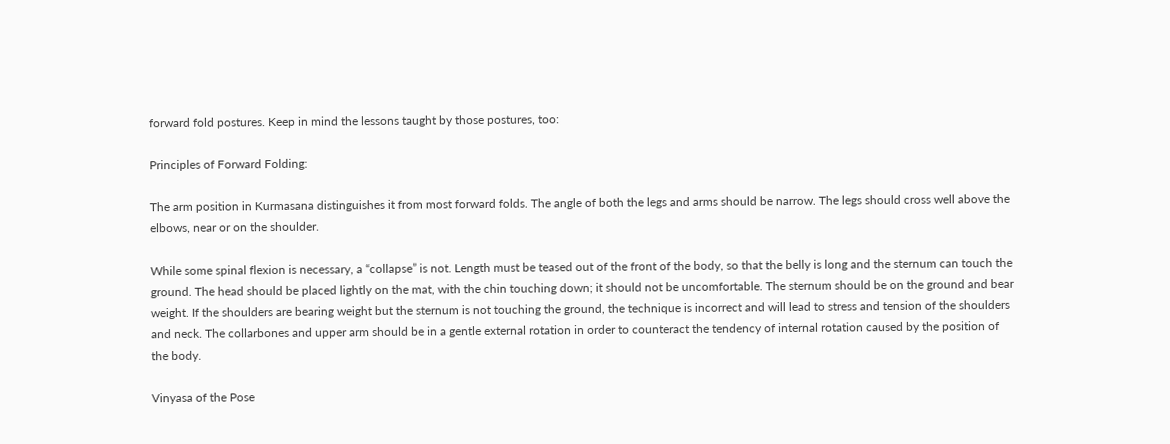forward fold postures. Keep in mind the lessons taught by those postures, too:

Principles of Forward Folding:

The arm position in Kurmasana distinguishes it from most forward folds. The angle of both the legs and arms should be narrow. The legs should cross well above the elbows, near or on the shoulder.

While some spinal flexion is necessary, a “collapse” is not. Length must be teased out of the front of the body, so that the belly is long and the sternum can touch the ground. The head should be placed lightly on the mat, with the chin touching down; it should not be uncomfortable. The sternum should be on the ground and bear weight. If the shoulders are bearing weight but the sternum is not touching the ground, the technique is incorrect and will lead to stress and tension of the shoulders and neck. The collarbones and upper arm should be in a gentle external rotation in order to counteract the tendency of internal rotation caused by the position of the body.

Vinyasa of the Pose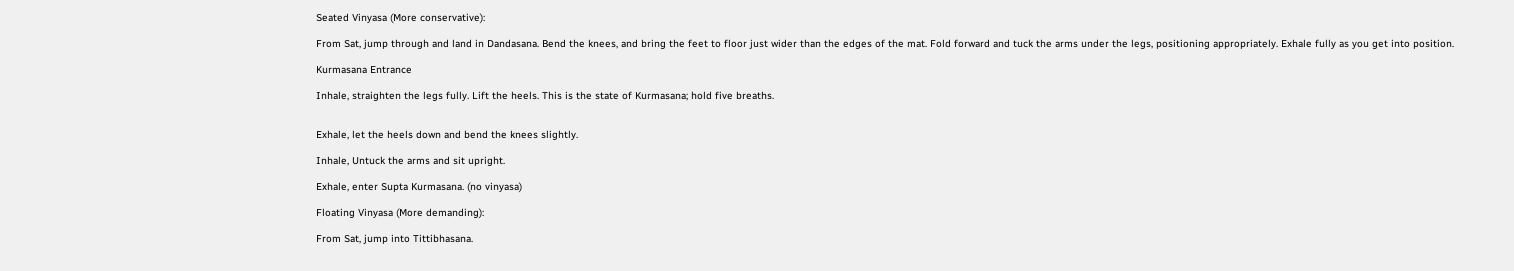Seated Vinyasa (More conservative):

From Sat, jump through and land in Dandasana. Bend the knees, and bring the feet to floor just wider than the edges of the mat. Fold forward and tuck the arms under the legs, positioning appropriately. Exhale fully as you get into position.

Kurmasana Entrance

Inhale, straighten the legs fully. Lift the heels. This is the state of Kurmasana; hold five breaths.


Exhale, let the heels down and bend the knees slightly.

Inhale, Untuck the arms and sit upright.

Exhale, enter Supta Kurmasana. (no vinyasa)

Floating Vinyasa (More demanding):

From Sat, jump into Tittibhasana.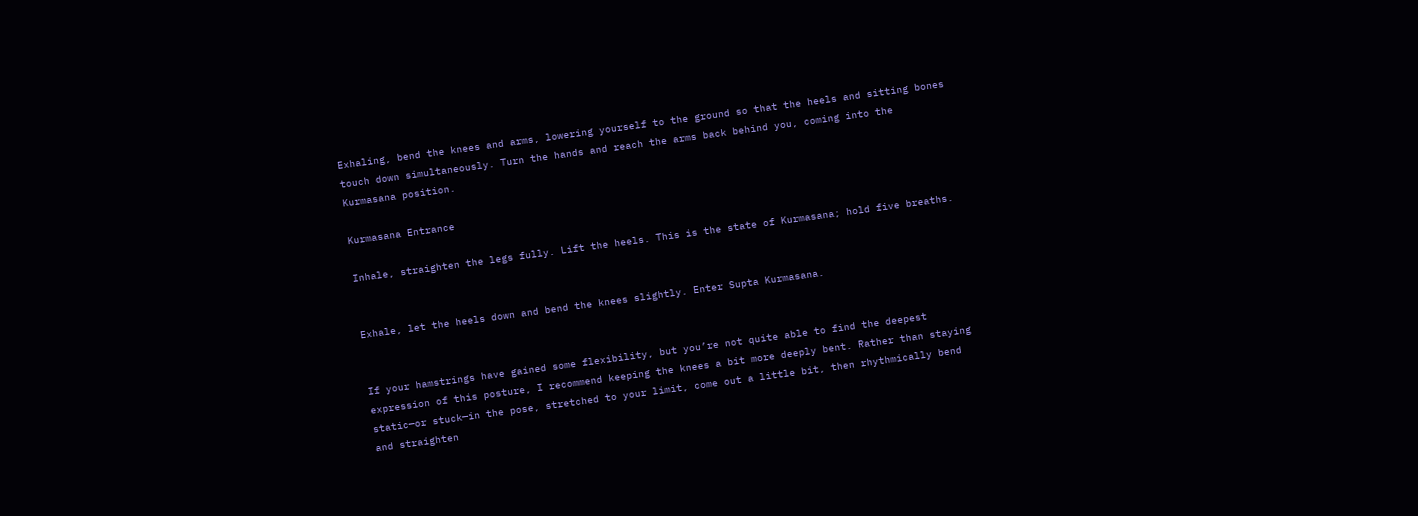Exhaling, bend the knees and arms, lowering yourself to the ground so that the heels and sitting bones touch down simultaneously. Turn the hands and reach the arms back behind you, coming into the Kurmasana position.

Kurmasana Entrance

Inhale, straighten the legs fully. Lift the heels. This is the state of Kurmasana; hold five breaths.


Exhale, let the heels down and bend the knees slightly. Enter Supta Kurmasana.


If your hamstrings have gained some flexibility, but you’re not quite able to find the deepest expression of this posture, I recommend keeping the knees a bit more deeply bent. Rather than staying static—or stuck—in the pose, stretched to your limit, come out a little bit, then rhythmically bend and straighten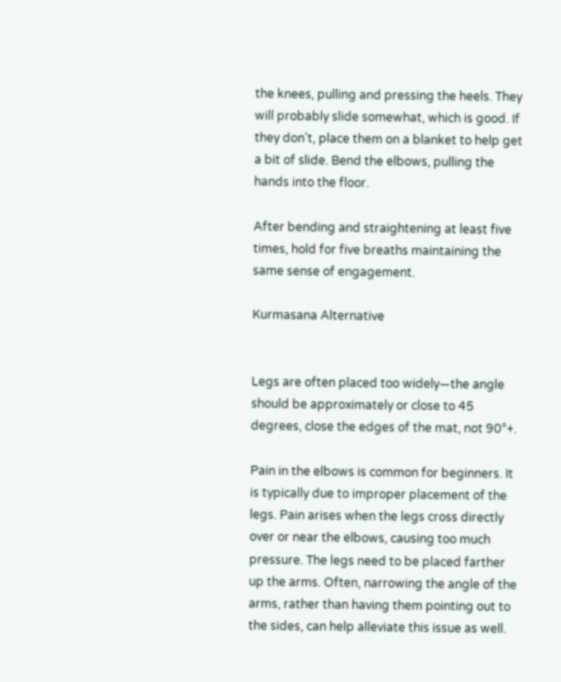the knees, pulling and pressing the heels. They will probably slide somewhat, which is good. If they don’t, place them on a blanket to help get a bit of slide. Bend the elbows, pulling the hands into the floor.

After bending and straightening at least five times, hold for five breaths maintaining the same sense of engagement.

Kurmasana Alternative


Legs are often placed too widely—the angle should be approximately or close to 45 degrees, close the edges of the mat, not 90°+.

Pain in the elbows is common for beginners. It is typically due to improper placement of the legs. Pain arises when the legs cross directly over or near the elbows, causing too much pressure. The legs need to be placed farther up the arms. Often, narrowing the angle of the arms, rather than having them pointing out to the sides, can help alleviate this issue as well.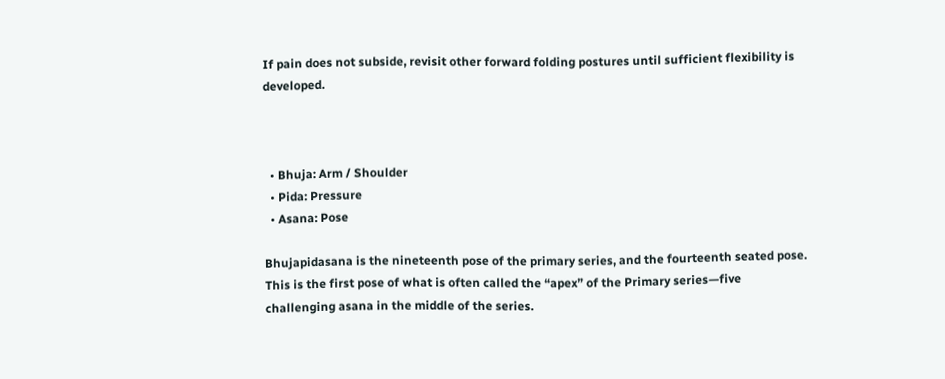If pain does not subside, revisit other forward folding postures until sufficient flexibility is developed.



  • Bhuja: Arm / Shoulder
  • Pida: Pressure
  • Asana: Pose

Bhujapidasana is the nineteenth pose of the primary series, and the fourteenth seated pose. This is the first pose of what is often called the “apex” of the Primary series—five challenging asana in the middle of the series.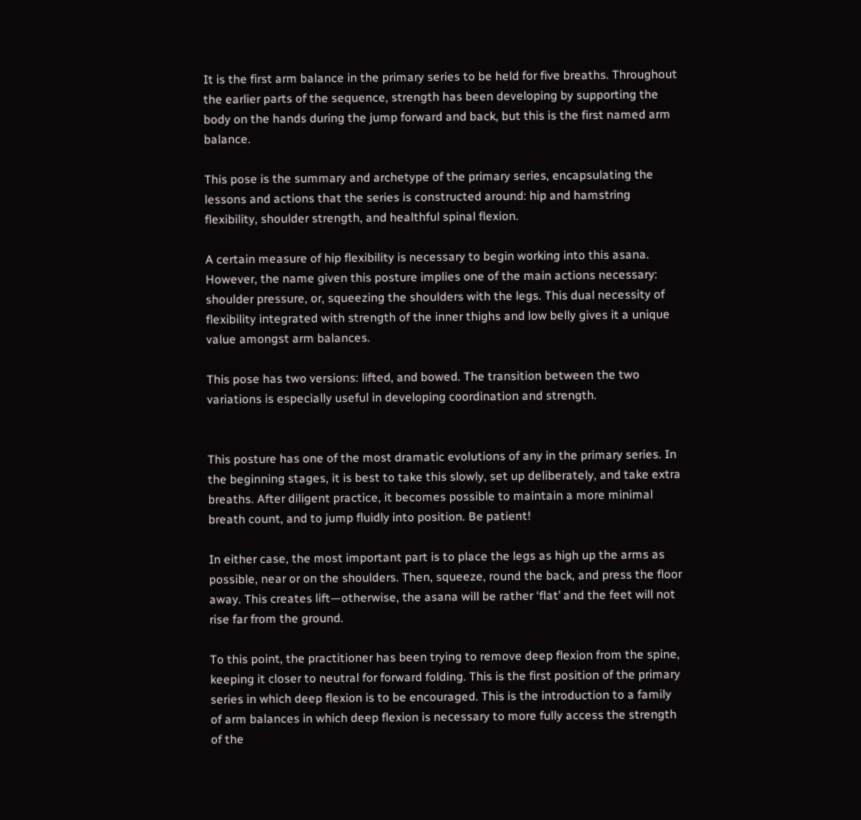It is the first arm balance in the primary series to be held for five breaths. Throughout the earlier parts of the sequence, strength has been developing by supporting the body on the hands during the jump forward and back, but this is the first named arm balance.

This pose is the summary and archetype of the primary series, encapsulating the lessons and actions that the series is constructed around: hip and hamstring flexibility, shoulder strength, and healthful spinal flexion.

A certain measure of hip flexibility is necessary to begin working into this asana. However, the name given this posture implies one of the main actions necessary: shoulder pressure, or, squeezing the shoulders with the legs. This dual necessity of flexibility integrated with strength of the inner thighs and low belly gives it a unique value amongst arm balances.

This pose has two versions: lifted, and bowed. The transition between the two variations is especially useful in developing coordination and strength.


This posture has one of the most dramatic evolutions of any in the primary series. In the beginning stages, it is best to take this slowly, set up deliberately, and take extra breaths. After diligent practice, it becomes possible to maintain a more minimal breath count, and to jump fluidly into position. Be patient!

In either case, the most important part is to place the legs as high up the arms as possible, near or on the shoulders. Then, squeeze, round the back, and press the floor away. This creates lift—otherwise, the asana will be rather ‘flat’ and the feet will not rise far from the ground.

To this point, the practitioner has been trying to remove deep flexion from the spine, keeping it closer to neutral for forward folding. This is the first position of the primary series in which deep flexion is to be encouraged. This is the introduction to a family of arm balances in which deep flexion is necessary to more fully access the strength of the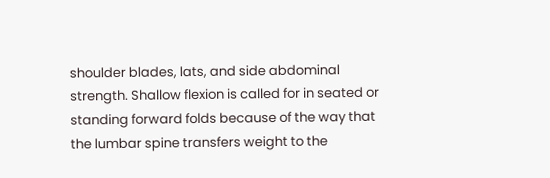shoulder blades, lats, and side abdominal strength. Shallow flexion is called for in seated or standing forward folds because of the way that the lumbar spine transfers weight to the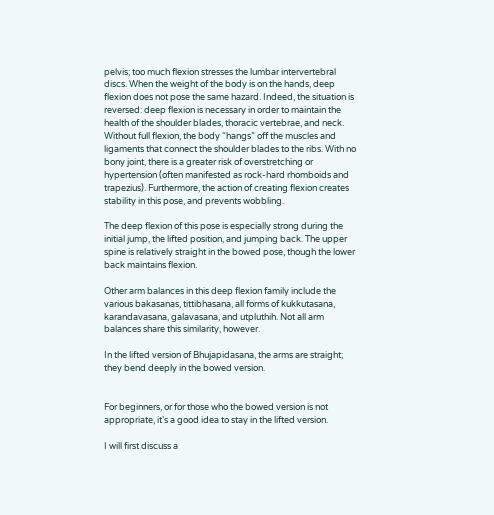pelvis; too much flexion stresses the lumbar intervertebral discs. When the weight of the body is on the hands, deep flexion does not pose the same hazard. Indeed, the situation is reversed: deep flexion is necessary in order to maintain the health of the shoulder blades, thoracic vertebrae, and neck. Without full flexion, the body “hangs” off the muscles and ligaments that connect the shoulder blades to the ribs. With no bony joint, there is a greater risk of overstretching or hypertension (often manifested as rock-hard rhomboids and trapezius). Furthermore, the action of creating flexion creates stability in this pose, and prevents wobbling.

The deep flexion of this pose is especially strong during the initial jump, the lifted position, and jumping back. The upper spine is relatively straight in the bowed pose, though the lower back maintains flexion.

Other arm balances in this deep flexion family include the various bakasanas, tittibhasana, all forms of kukkutasana, karandavasana, galavasana, and utpluthih. Not all arm balances share this similarity, however.

In the lifted version of Bhujapidasana, the arms are straight; they bend deeply in the bowed version.


For beginners, or for those who the bowed version is not appropriate, it’s a good idea to stay in the lifted version.

I will first discuss a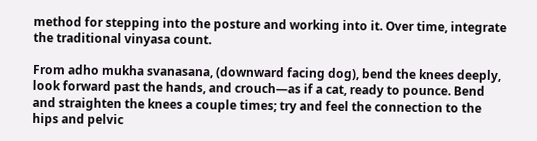method for stepping into the posture and working into it. Over time, integrate the traditional vinyasa count.

From adho mukha svanasana, (downward facing dog), bend the knees deeply, look forward past the hands, and crouch—as if a cat, ready to pounce. Bend and straighten the knees a couple times; try and feel the connection to the hips and pelvic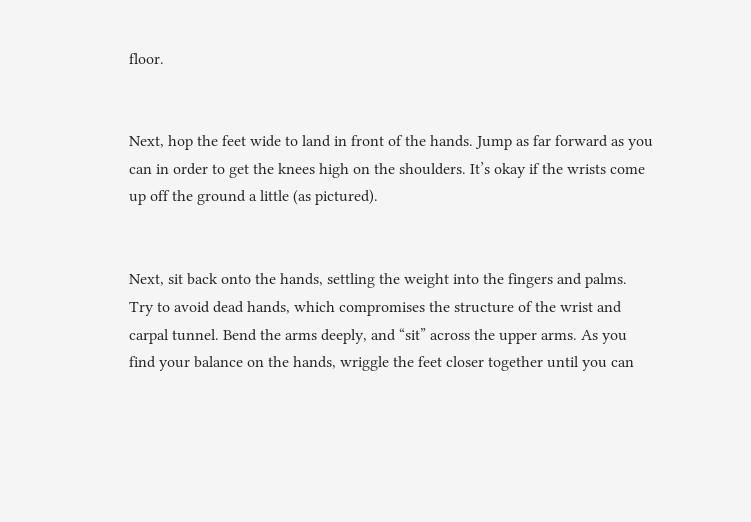floor.


Next, hop the feet wide to land in front of the hands. Jump as far forward as you can in order to get the knees high on the shoulders. It’s okay if the wrists come up off the ground a little (as pictured).


Next, sit back onto the hands, settling the weight into the fingers and palms. Try to avoid dead hands, which compromises the structure of the wrist and carpal tunnel. Bend the arms deeply, and “sit” across the upper arms. As you find your balance on the hands, wriggle the feet closer together until you can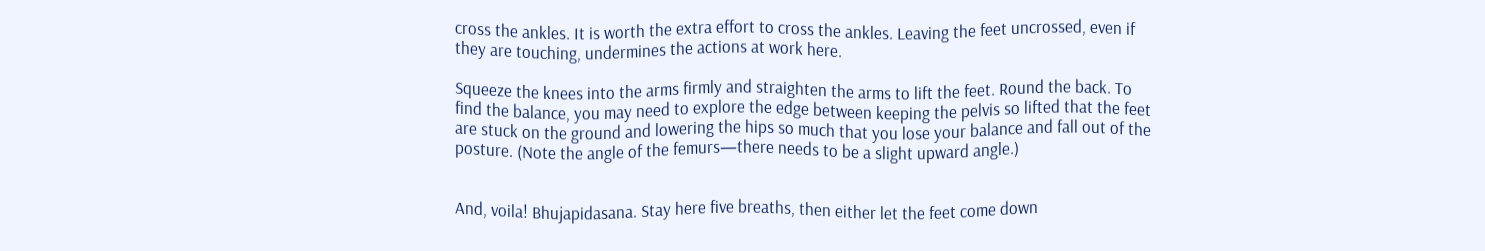cross the ankles. It is worth the extra effort to cross the ankles. Leaving the feet uncrossed, even if they are touching, undermines the actions at work here.

Squeeze the knees into the arms firmly and straighten the arms to lift the feet. Round the back. To find the balance, you may need to explore the edge between keeping the pelvis so lifted that the feet are stuck on the ground and lowering the hips so much that you lose your balance and fall out of the posture. (Note the angle of the femurs—there needs to be a slight upward angle.)


And, voila! Bhujapidasana. Stay here five breaths, then either let the feet come down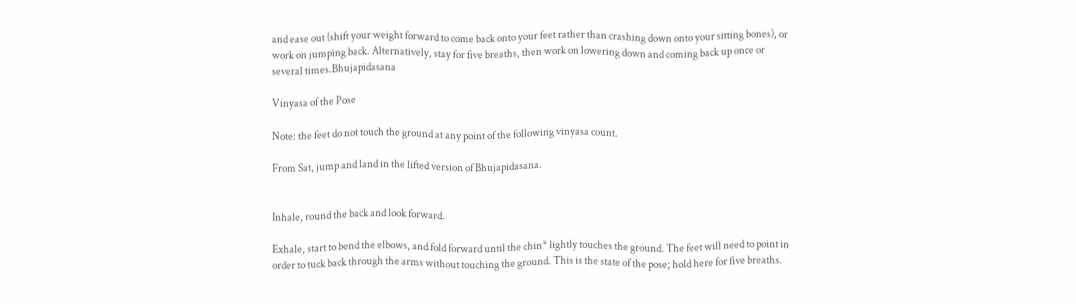and ease out (shift your weight forward to come back onto your feet rather than crashing down onto your sitting bones), or work on jumping back. Alternatively, stay for five breaths, then work on lowering down and coming back up once or several times.Bhujapidasana

Vinyasa of the Pose

Note: the feet do not touch the ground at any point of the following vinyasa count.

From Sat, jump and land in the lifted version of Bhujapidasana.


Inhale, round the back and look forward.

Exhale, start to bend the elbows, and fold forward until the chin* lightly touches the ground. The feet will need to point in order to tuck back through the arms without touching the ground. This is the state of the pose; hold here for five breaths.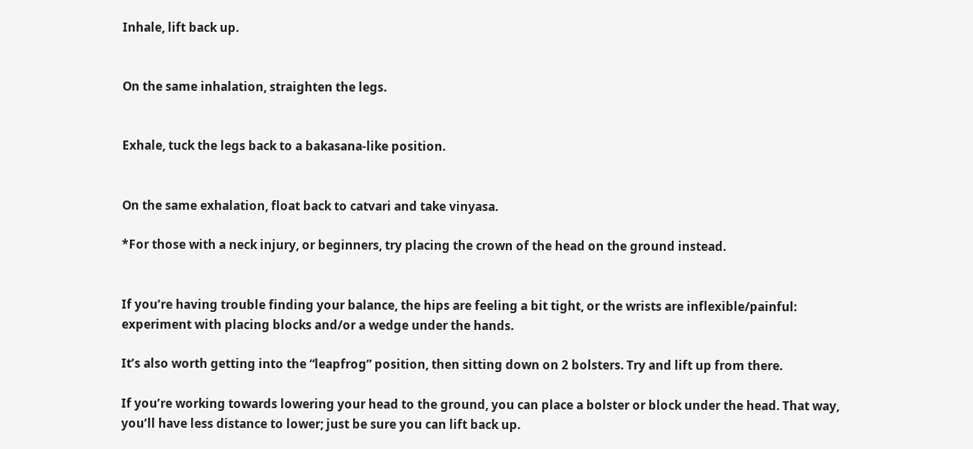Inhale, lift back up.


On the same inhalation, straighten the legs.


Exhale, tuck the legs back to a bakasana-like position.


On the same exhalation, float back to catvari and take vinyasa.

*For those with a neck injury, or beginners, try placing the crown of the head on the ground instead.


If you’re having trouble finding your balance, the hips are feeling a bit tight, or the wrists are inflexible/painful: experiment with placing blocks and/or a wedge under the hands.

It’s also worth getting into the “leapfrog” position, then sitting down on 2 bolsters. Try and lift up from there.

If you’re working towards lowering your head to the ground, you can place a bolster or block under the head. That way, you’ll have less distance to lower; just be sure you can lift back up.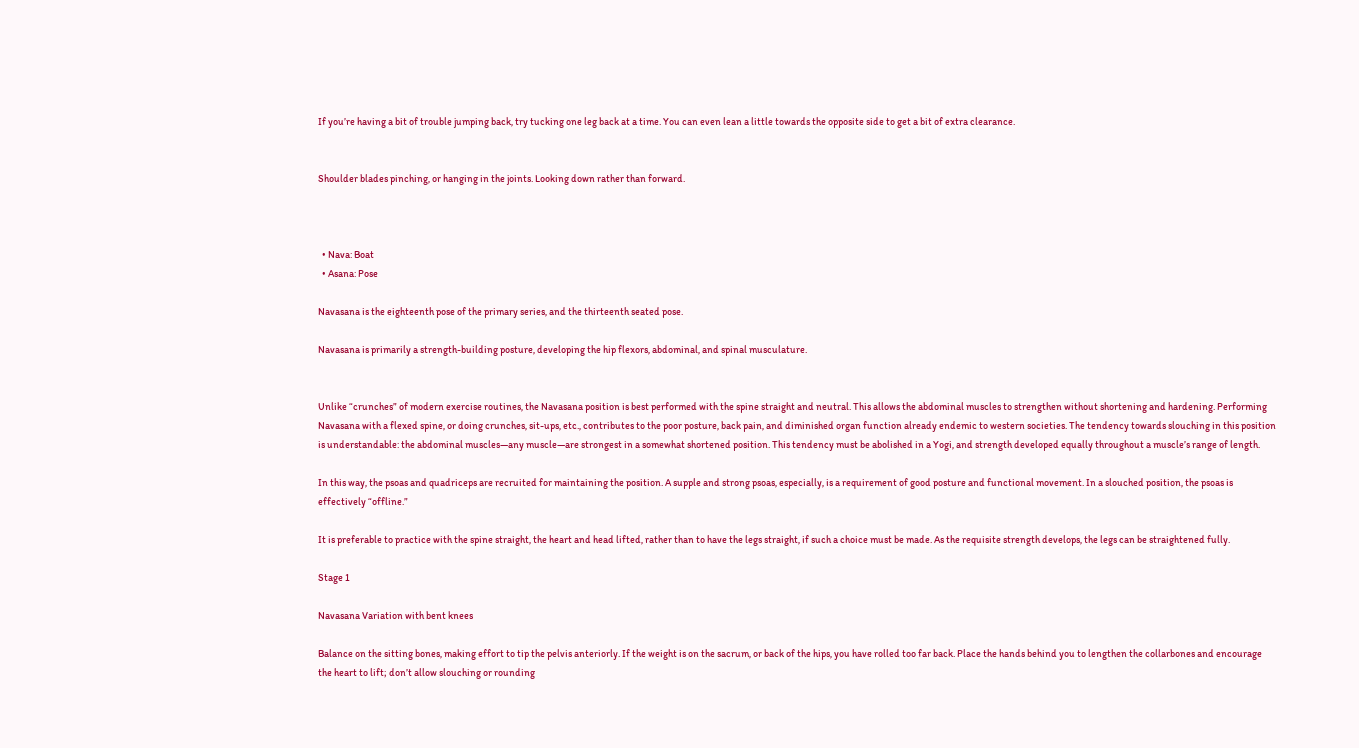If you’re having a bit of trouble jumping back, try tucking one leg back at a time. You can even lean a little towards the opposite side to get a bit of extra clearance.


Shoulder blades pinching, or hanging in the joints. Looking down rather than forward.



  • Nava: Boat
  • Asana: Pose

Navasana is the eighteenth pose of the primary series, and the thirteenth seated pose.

Navasana is primarily a strength-building posture, developing the hip flexors, abdominal, and spinal musculature.


Unlike “crunches” of modern exercise routines, the Navasana position is best performed with the spine straight and neutral. This allows the abdominal muscles to strengthen without shortening and hardening. Performing Navasana with a flexed spine, or doing crunches, sit-ups, etc., contributes to the poor posture, back pain, and diminished organ function already endemic to western societies. The tendency towards slouching in this position is understandable: the abdominal muscles—any muscle—are strongest in a somewhat shortened position. This tendency must be abolished in a Yogi, and strength developed equally throughout a muscle’s range of length.

In this way, the psoas and quadriceps are recruited for maintaining the position. A supple and strong psoas, especially, is a requirement of good posture and functional movement. In a slouched position, the psoas is effectively “offline.”

It is preferable to practice with the spine straight, the heart and head lifted, rather than to have the legs straight, if such a choice must be made. As the requisite strength develops, the legs can be straightened fully.

Stage 1

Navasana Variation with bent knees

Balance on the sitting bones, making effort to tip the pelvis anteriorly. If the weight is on the sacrum, or back of the hips, you have rolled too far back. Place the hands behind you to lengthen the collarbones and encourage the heart to lift; don’t allow slouching or rounding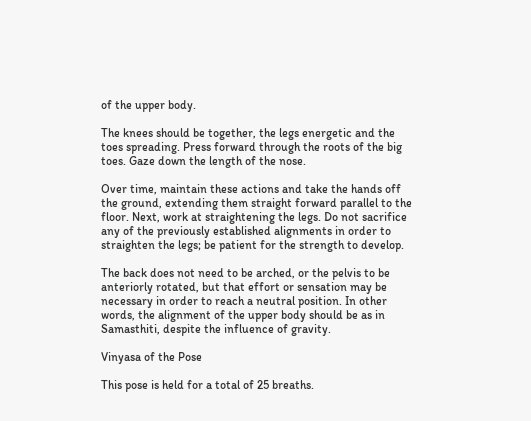of the upper body.

The knees should be together, the legs energetic and the toes spreading. Press forward through the roots of the big toes. Gaze down the length of the nose.

Over time, maintain these actions and take the hands off the ground, extending them straight forward parallel to the floor. Next, work at straightening the legs. Do not sacrifice any of the previously established alignments in order to straighten the legs; be patient for the strength to develop.

The back does not need to be arched, or the pelvis to be anteriorly rotated, but that effort or sensation may be necessary in order to reach a neutral position. In other words, the alignment of the upper body should be as in Samasthiti, despite the influence of gravity.

Vinyasa of the Pose

This pose is held for a total of 25 breaths.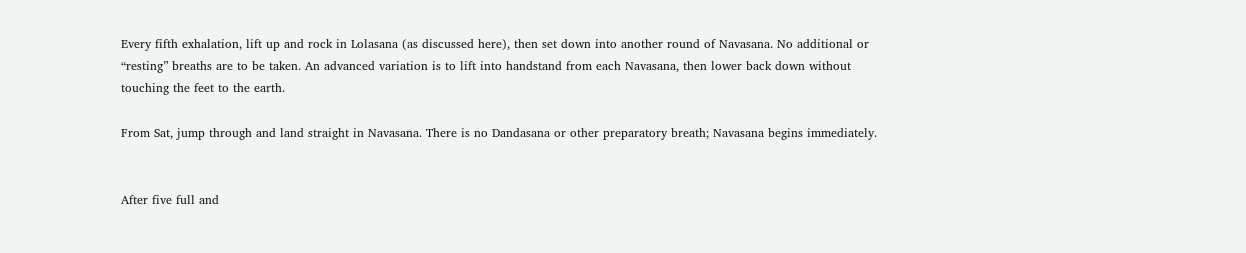Every fifth exhalation, lift up and rock in Lolasana (as discussed here), then set down into another round of Navasana. No additional or “resting” breaths are to be taken. An advanced variation is to lift into handstand from each Navasana, then lower back down without touching the feet to the earth.

From Sat, jump through and land straight in Navasana. There is no Dandasana or other preparatory breath; Navasana begins immediately.


After five full and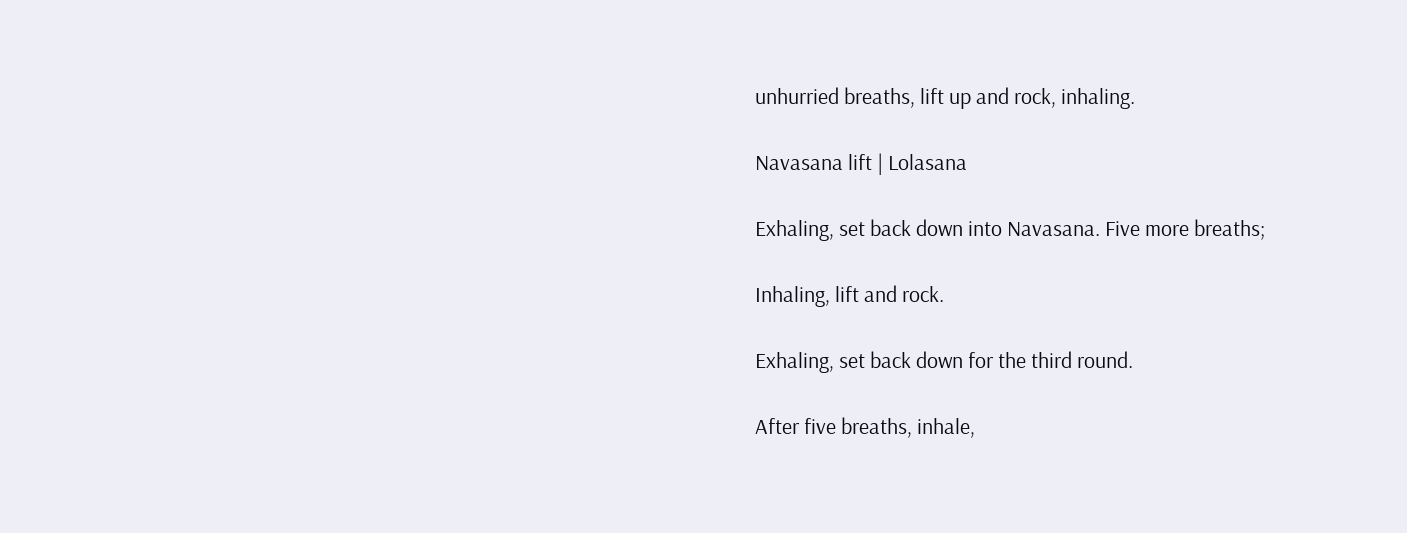unhurried breaths, lift up and rock, inhaling.

Navasana lift | Lolasana

Exhaling, set back down into Navasana. Five more breaths;

Inhaling, lift and rock.

Exhaling, set back down for the third round.

After five breaths, inhale,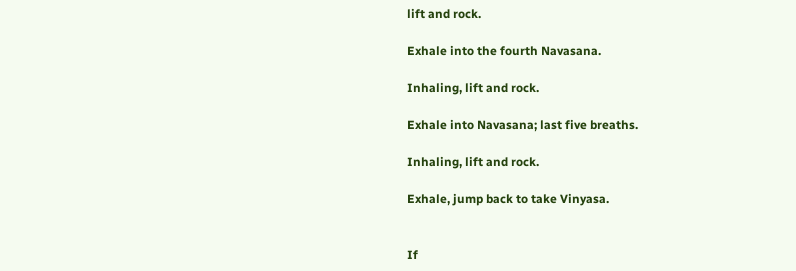lift and rock.

Exhale into the fourth Navasana.

Inhaling, lift and rock.

Exhale into Navasana; last five breaths.

Inhaling, lift and rock.

Exhale, jump back to take Vinyasa.


If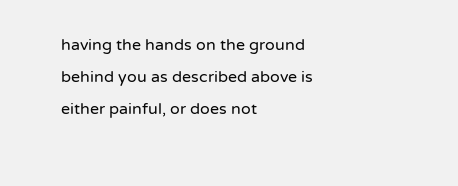having the hands on the ground behind you as described above is either painful, or does not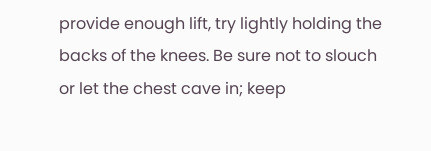provide enough lift, try lightly holding the backs of the knees. Be sure not to slouch or let the chest cave in; keep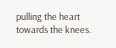pulling the heart towards the knees.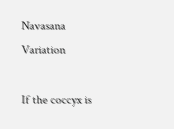Navasana Variation

If the coccyx is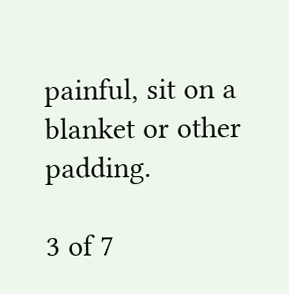painful, sit on a blanket or other padding.

3 of 7